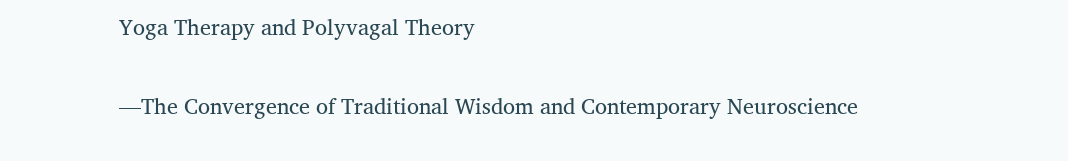Yoga Therapy and Polyvagal Theory

—The Convergence of Traditional Wisdom and Contemporary Neuroscience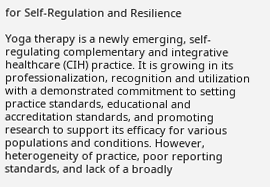for Self-Regulation and Resilience

Yoga therapy is a newly emerging, self-regulating complementary and integrative healthcare (CIH) practice. It is growing in its professionalization, recognition and utilization with a demonstrated commitment to setting practice standards, educational and accreditation standards, and promoting research to support its efficacy for various populations and conditions. However, heterogeneity of practice, poor reporting standards, and lack of a broadly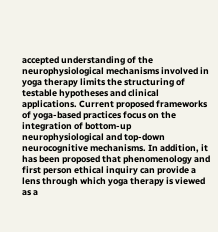accepted understanding of the neurophysiological mechanisms involved in yoga therapy limits the structuring of testable hypotheses and clinical applications. Current proposed frameworks of yoga-based practices focus on the integration of bottom-up neurophysiological and top-down neurocognitive mechanisms. In addition, it has been proposed that phenomenology and first person ethical inquiry can provide a lens through which yoga therapy is viewed as a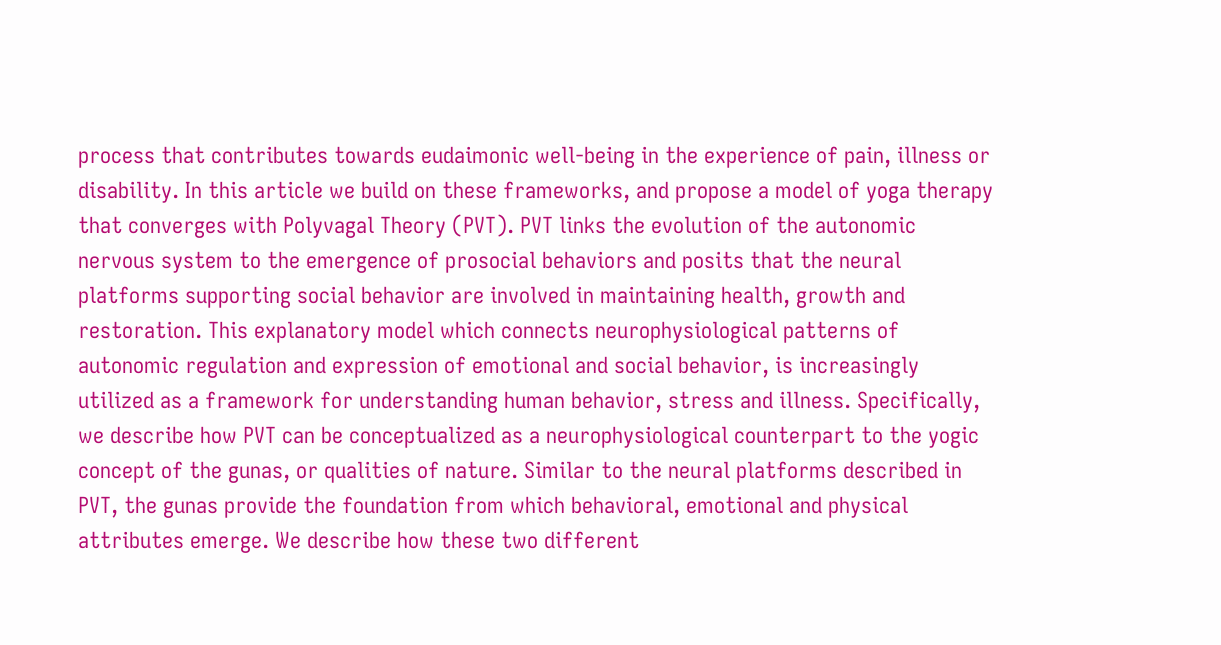process that contributes towards eudaimonic well-being in the experience of pain, illness or disability. In this article we build on these frameworks, and propose a model of yoga therapy that converges with Polyvagal Theory (PVT). PVT links the evolution of the autonomic nervous system to the emergence of prosocial behaviors and posits that the neural platforms supporting social behavior are involved in maintaining health, growth and restoration. This explanatory model which connects neurophysiological patterns of autonomic regulation and expression of emotional and social behavior, is increasingly utilized as a framework for understanding human behavior, stress and illness. Specifically, we describe how PVT can be conceptualized as a neurophysiological counterpart to the yogic concept of the gunas, or qualities of nature. Similar to the neural platforms described in PVT, the gunas provide the foundation from which behavioral, emotional and physical attributes emerge. We describe how these two different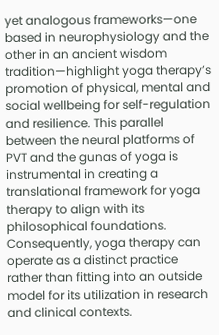yet analogous frameworks—one based in neurophysiology and the other in an ancient wisdom tradition—highlight yoga therapy’s promotion of physical, mental and social wellbeing for self-regulation and resilience. This parallel between the neural platforms of PVT and the gunas of yoga is instrumental in creating a translational framework for yoga therapy to align with its philosophical foundations. Consequently, yoga therapy can operate as a distinct practice rather than fitting into an outside model for its utilization in research and clinical contexts.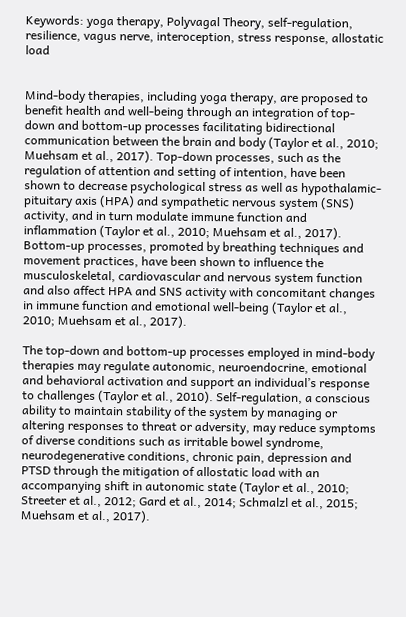Keywords: yoga therapy, Polyvagal Theory, self-regulation, resilience, vagus nerve, interoception, stress response, allostatic load


Mind-body therapies, including yoga therapy, are proposed to benefit health and well-being through an integration of top-down and bottom-up processes facilitating bidirectional communication between the brain and body (Taylor et al., 2010; Muehsam et al., 2017). Top-down processes, such as the regulation of attention and setting of intention, have been shown to decrease psychological stress as well as hypothalamic-pituitary axis (HPA) and sympathetic nervous system (SNS) activity, and in turn modulate immune function and inflammation (Taylor et al., 2010; Muehsam et al., 2017). Bottom-up processes, promoted by breathing techniques and movement practices, have been shown to influence the musculoskeletal, cardiovascular and nervous system function and also affect HPA and SNS activity with concomitant changes in immune function and emotional well-being (Taylor et al., 2010; Muehsam et al., 2017).

The top-down and bottom-up processes employed in mind-body therapies may regulate autonomic, neuroendocrine, emotional and behavioral activation and support an individual’s response to challenges (Taylor et al., 2010). Self-regulation, a conscious ability to maintain stability of the system by managing or altering responses to threat or adversity, may reduce symptoms of diverse conditions such as irritable bowel syndrome, neurodegenerative conditions, chronic pain, depression and PTSD through the mitigation of allostatic load with an accompanying shift in autonomic state (Taylor et al., 2010; Streeter et al., 2012; Gard et al., 2014; Schmalzl et al., 2015; Muehsam et al., 2017).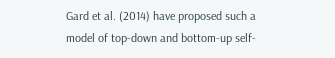Gard et al. (2014) have proposed such a model of top-down and bottom-up self-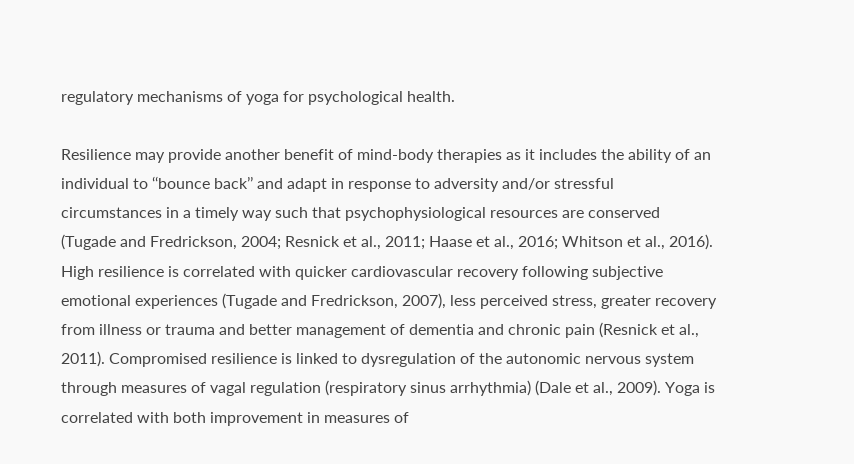regulatory mechanisms of yoga for psychological health.

Resilience may provide another benefit of mind-body therapies as it includes the ability of an individual to ‘‘bounce back’’ and adapt in response to adversity and/or stressful circumstances in a timely way such that psychophysiological resources are conserved (Tugade and Fredrickson, 2004; Resnick et al., 2011; Haase et al., 2016; Whitson et al., 2016). High resilience is correlated with quicker cardiovascular recovery following subjective emotional experiences (Tugade and Fredrickson, 2007), less perceived stress, greater recovery from illness or trauma and better management of dementia and chronic pain (Resnick et al., 2011). Compromised resilience is linked to dysregulation of the autonomic nervous system through measures of vagal regulation (respiratory sinus arrhythmia) (Dale et al., 2009). Yoga is correlated with both improvement in measures of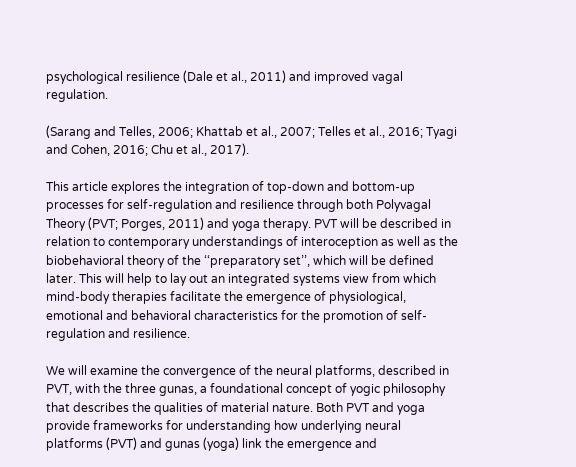psychological resilience (Dale et al., 2011) and improved vagal regulation.

(Sarang and Telles, 2006; Khattab et al., 2007; Telles et al., 2016; Tyagi and Cohen, 2016; Chu et al., 2017).

This article explores the integration of top-down and bottom-up processes for self-regulation and resilience through both Polyvagal Theory (PVT; Porges, 2011) and yoga therapy. PVT will be described in relation to contemporary understandings of interoception as well as the biobehavioral theory of the ‘‘preparatory set’’, which will be defined later. This will help to lay out an integrated systems view from which mind-body therapies facilitate the emergence of physiological, emotional and behavioral characteristics for the promotion of self-regulation and resilience.

We will examine the convergence of the neural platforms, described in PVT, with the three gunas, a foundational concept of yogic philosophy that describes the qualities of material nature. Both PVT and yoga provide frameworks for understanding how underlying neural platforms (PVT) and gunas (yoga) link the emergence and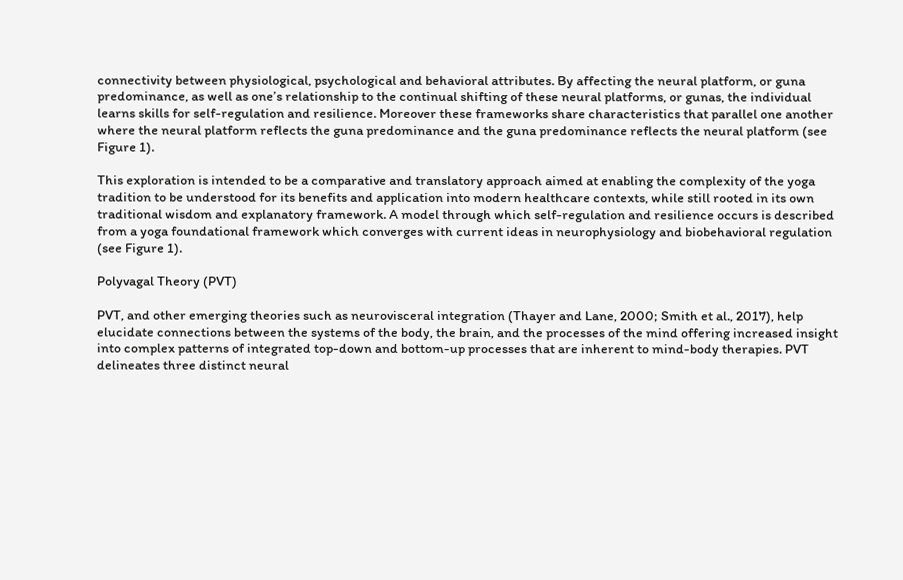connectivity between physiological, psychological and behavioral attributes. By affecting the neural platform, or guna predominance, as well as one’s relationship to the continual shifting of these neural platforms, or gunas, the individual learns skills for self-regulation and resilience. Moreover these frameworks share characteristics that parallel one another where the neural platform reflects the guna predominance and the guna predominance reflects the neural platform (see Figure 1).

This exploration is intended to be a comparative and translatory approach aimed at enabling the complexity of the yoga tradition to be understood for its benefits and application into modern healthcare contexts, while still rooted in its own traditional wisdom and explanatory framework. A model through which self-regulation and resilience occurs is described from a yoga foundational framework which converges with current ideas in neurophysiology and biobehavioral regulation (see Figure 1).

Polyvagal Theory (PVT)

PVT, and other emerging theories such as neurovisceral integration (Thayer and Lane, 2000; Smith et al., 2017), help elucidate connections between the systems of the body, the brain, and the processes of the mind offering increased insight into complex patterns of integrated top-down and bottom-up processes that are inherent to mind-body therapies. PVT delineates three distinct neural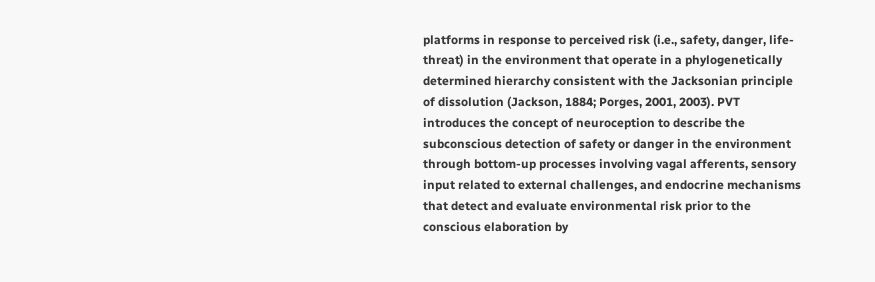platforms in response to perceived risk (i.e., safety, danger, life-threat) in the environment that operate in a phylogenetically determined hierarchy consistent with the Jacksonian principle of dissolution (Jackson, 1884; Porges, 2001, 2003). PVT introduces the concept of neuroception to describe the subconscious detection of safety or danger in the environment through bottom-up processes involving vagal afferents, sensory input related to external challenges, and endocrine mechanisms that detect and evaluate environmental risk prior to the conscious elaboration by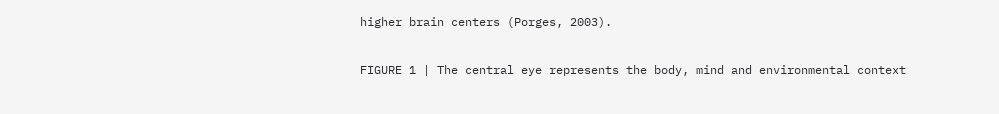higher brain centers (Porges, 2003).

FIGURE 1 | The central eye represents the body, mind and environmental context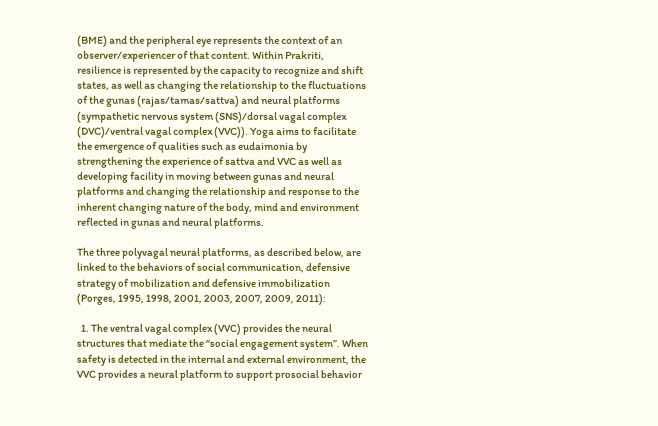(BME) and the peripheral eye represents the context of an observer/experiencer of that content. Within Prakriti, resilience is represented by the capacity to recognize and shift states, as well as changing the relationship to the fluctuations of the gunas (rajas/tamas/sattva) and neural platforms (sympathetic nervous system (SNS)/dorsal vagal complex (DVC)/ventral vagal complex (VVC)). Yoga aims to facilitate the emergence of qualities such as eudaimonia by strengthening the experience of sattva and VVC as well as developing facility in moving between gunas and neural platforms and changing the relationship and response to the inherent changing nature of the body, mind and environment reflected in gunas and neural platforms.

The three polyvagal neural platforms, as described below, are linked to the behaviors of social communication, defensive strategy of mobilization and defensive immobilization (Porges, 1995, 1998, 2001, 2003, 2007, 2009, 2011):

  1. The ventral vagal complex (VVC) provides the neural structures that mediate the ‘‘social engagement system’’. When safety is detected in the internal and external environment, the VVC provides a neural platform to support prosocial behavior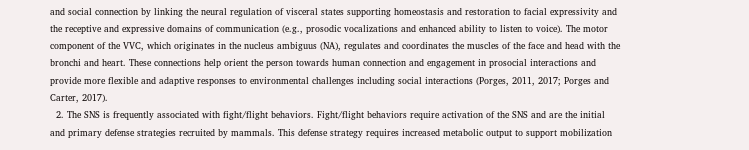and social connection by linking the neural regulation of visceral states supporting homeostasis and restoration to facial expressivity and the receptive and expressive domains of communication (e.g., prosodic vocalizations and enhanced ability to listen to voice). The motor component of the VVC, which originates in the nucleus ambiguus (NA), regulates and coordinates the muscles of the face and head with the bronchi and heart. These connections help orient the person towards human connection and engagement in prosocial interactions and provide more flexible and adaptive responses to environmental challenges including social interactions (Porges, 2011, 2017; Porges and Carter, 2017).
  2. The SNS is frequently associated with fight/flight behaviors. Fight/flight behaviors require activation of the SNS and are the initial and primary defense strategies recruited by mammals. This defense strategy requires increased metabolic output to support mobilization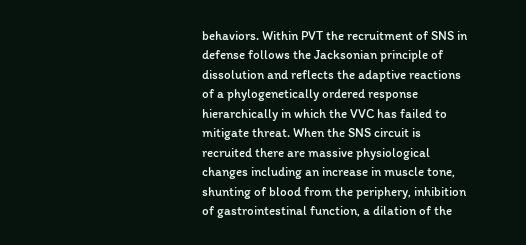behaviors. Within PVT the recruitment of SNS in defense follows the Jacksonian principle of dissolution and reflects the adaptive reactions of a phylogenetically ordered response hierarchically in which the VVC has failed to mitigate threat. When the SNS circuit is recruited there are massive physiological changes including an increase in muscle tone, shunting of blood from the periphery, inhibition of gastrointestinal function, a dilation of the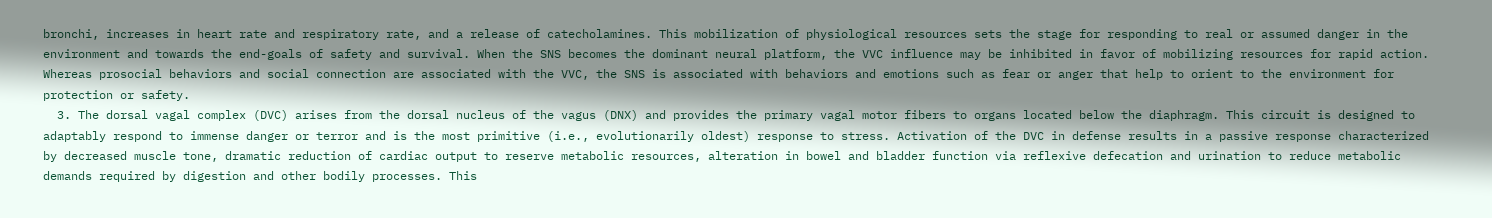bronchi, increases in heart rate and respiratory rate, and a release of catecholamines. This mobilization of physiological resources sets the stage for responding to real or assumed danger in the environment and towards the end-goals of safety and survival. When the SNS becomes the dominant neural platform, the VVC influence may be inhibited in favor of mobilizing resources for rapid action. Whereas prosocial behaviors and social connection are associated with the VVC, the SNS is associated with behaviors and emotions such as fear or anger that help to orient to the environment for protection or safety.
  3. The dorsal vagal complex (DVC) arises from the dorsal nucleus of the vagus (DNX) and provides the primary vagal motor fibers to organs located below the diaphragm. This circuit is designed to adaptably respond to immense danger or terror and is the most primitive (i.e., evolutionarily oldest) response to stress. Activation of the DVC in defense results in a passive response characterized by decreased muscle tone, dramatic reduction of cardiac output to reserve metabolic resources, alteration in bowel and bladder function via reflexive defecation and urination to reduce metabolic demands required by digestion and other bodily processes. This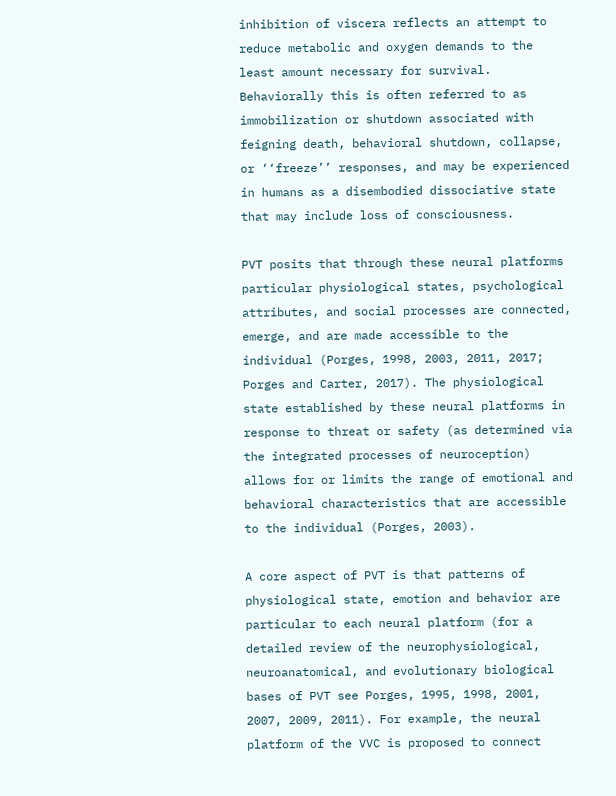inhibition of viscera reflects an attempt to reduce metabolic and oxygen demands to the least amount necessary for survival. Behaviorally this is often referred to as immobilization or shutdown associated with feigning death, behavioral shutdown, collapse, or ‘‘freeze’’ responses, and may be experienced in humans as a disembodied dissociative state that may include loss of consciousness.

PVT posits that through these neural platforms particular physiological states, psychological attributes, and social processes are connected, emerge, and are made accessible to the individual (Porges, 1998, 2003, 2011, 2017; Porges and Carter, 2017). The physiological state established by these neural platforms in response to threat or safety (as determined via the integrated processes of neuroception) allows for or limits the range of emotional and behavioral characteristics that are accessible to the individual (Porges, 2003).

A core aspect of PVT is that patterns of physiological state, emotion and behavior are particular to each neural platform (for a detailed review of the neurophysiological, neuroanatomical, and evolutionary biological bases of PVT see Porges, 1995, 1998, 2001, 2007, 2009, 2011). For example, the neural platform of the VVC is proposed to connect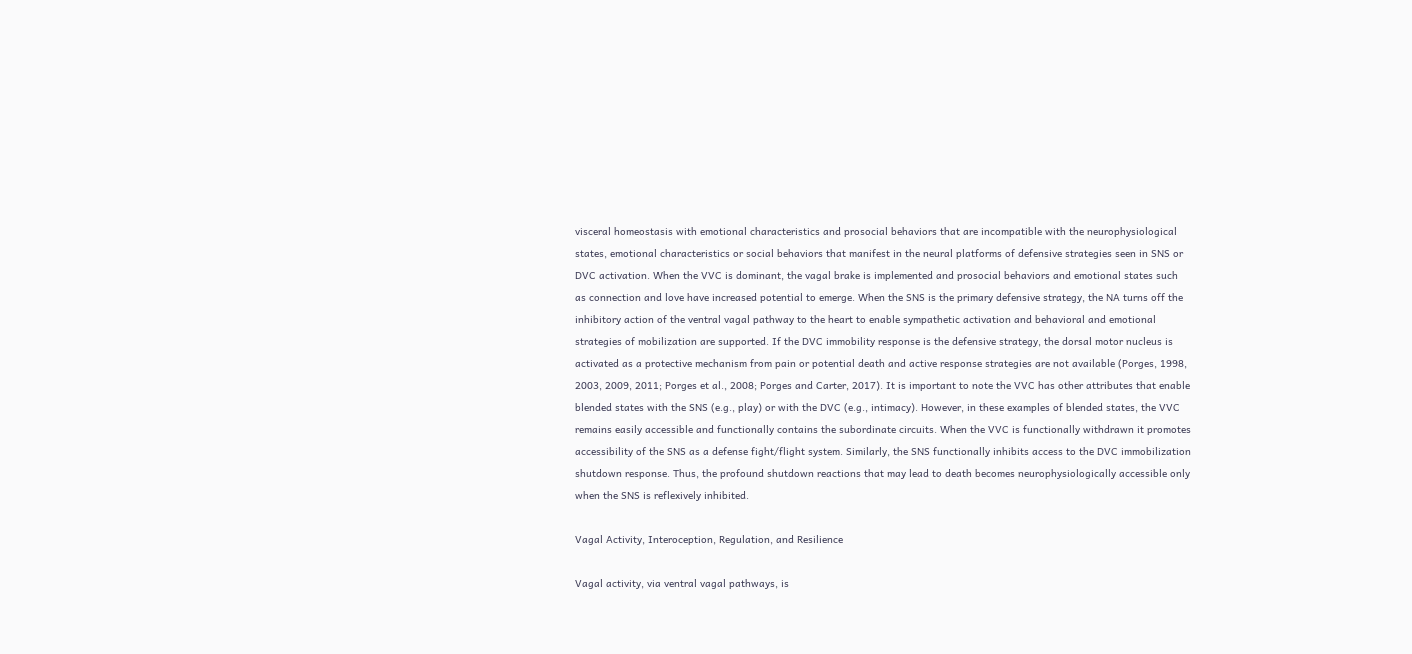visceral homeostasis with emotional characteristics and prosocial behaviors that are incompatible with the neurophysiological states, emotional characteristics or social behaviors that manifest in the neural platforms of defensive strategies seen in SNS or DVC activation. When the VVC is dominant, the vagal brake is implemented and prosocial behaviors and emotional states such as connection and love have increased potential to emerge. When the SNS is the primary defensive strategy, the NA turns off the inhibitory action of the ventral vagal pathway to the heart to enable sympathetic activation and behavioral and emotional strategies of mobilization are supported. If the DVC immobility response is the defensive strategy, the dorsal motor nucleus is activated as a protective mechanism from pain or potential death and active response strategies are not available (Porges, 1998, 2003, 2009, 2011; Porges et al., 2008; Porges and Carter, 2017). It is important to note the VVC has other attributes that enable blended states with the SNS (e.g., play) or with the DVC (e.g., intimacy). However, in these examples of blended states, the VVC remains easily accessible and functionally contains the subordinate circuits. When the VVC is functionally withdrawn it promotes accessibility of the SNS as a defense fight/flight system. Similarly, the SNS functionally inhibits access to the DVC immobilization shutdown response. Thus, the profound shutdown reactions that may lead to death becomes neurophysiologically accessible only when the SNS is reflexively inhibited.

Vagal Activity, Interoception, Regulation, and Resilience

Vagal activity, via ventral vagal pathways, is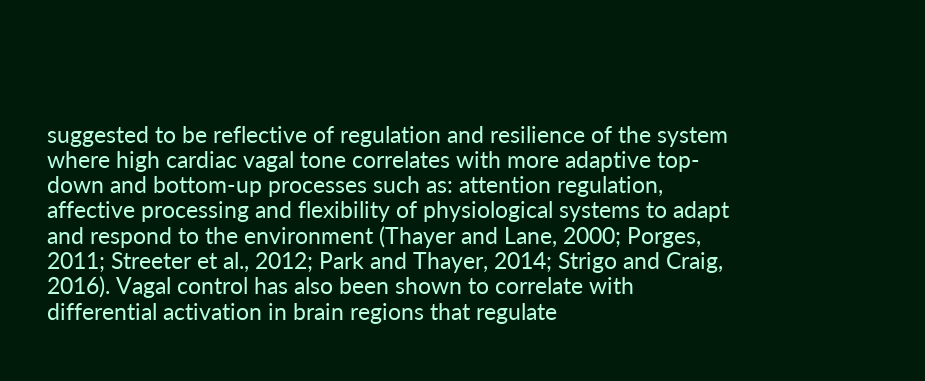suggested to be reflective of regulation and resilience of the system where high cardiac vagal tone correlates with more adaptive top-down and bottom-up processes such as: attention regulation, affective processing and flexibility of physiological systems to adapt and respond to the environment (Thayer and Lane, 2000; Porges, 2011; Streeter et al., 2012; Park and Thayer, 2014; Strigo and Craig, 2016). Vagal control has also been shown to correlate with differential activation in brain regions that regulate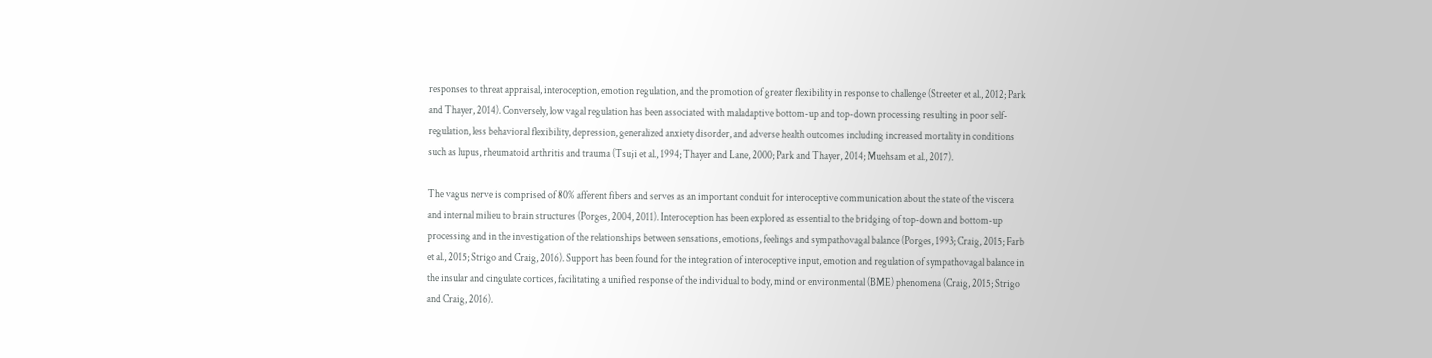responses to threat appraisal, interoception, emotion regulation, and the promotion of greater flexibility in response to challenge (Streeter et al., 2012; Park and Thayer, 2014). Conversely, low vagal regulation has been associated with maladaptive bottom-up and top-down processing resulting in poor self-regulation, less behavioral flexibility, depression, generalized anxiety disorder, and adverse health outcomes including increased mortality in conditions such as lupus, rheumatoid arthritis and trauma (Tsuji et al., 1994; Thayer and Lane, 2000; Park and Thayer, 2014; Muehsam et al., 2017).

The vagus nerve is comprised of 80% afferent fibers and serves as an important conduit for interoceptive communication about the state of the viscera and internal milieu to brain structures (Porges, 2004, 2011). Interoception has been explored as essential to the bridging of top-down and bottom-up processing and in the investigation of the relationships between sensations, emotions, feelings and sympathovagal balance (Porges, 1993; Craig, 2015; Farb et al., 2015; Strigo and Craig, 2016). Support has been found for the integration of interoceptive input, emotion and regulation of sympathovagal balance in the insular and cingulate cortices, facilitating a unified response of the individual to body, mind or environmental (BME) phenomena (Craig, 2015; Strigo and Craig, 2016).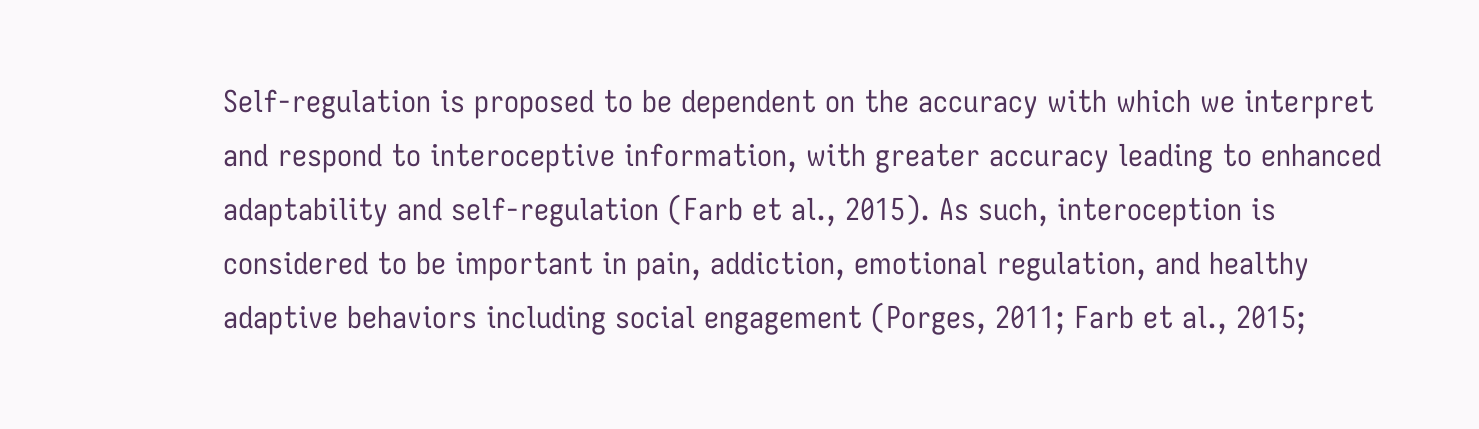Self-regulation is proposed to be dependent on the accuracy with which we interpret and respond to interoceptive information, with greater accuracy leading to enhanced adaptability and self-regulation (Farb et al., 2015). As such, interoception is considered to be important in pain, addiction, emotional regulation, and healthy adaptive behaviors including social engagement (Porges, 2011; Farb et al., 2015;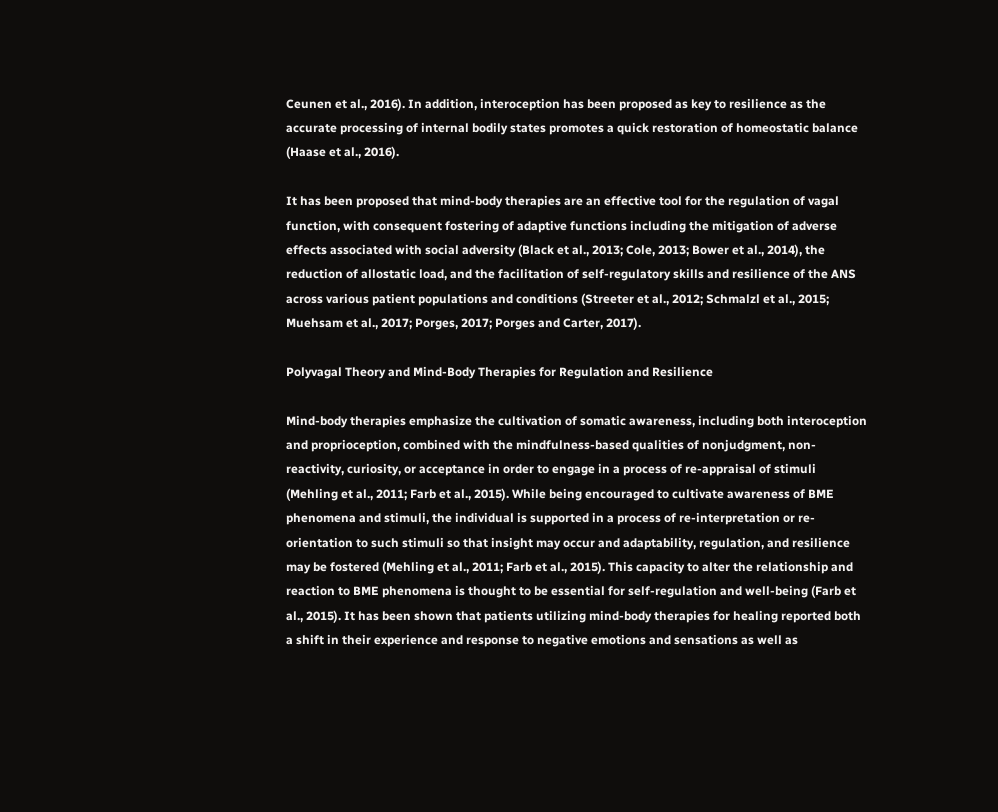Ceunen et al., 2016). In addition, interoception has been proposed as key to resilience as the accurate processing of internal bodily states promotes a quick restoration of homeostatic balance (Haase et al., 2016).

It has been proposed that mind-body therapies are an effective tool for the regulation of vagal function, with consequent fostering of adaptive functions including the mitigation of adverse effects associated with social adversity (Black et al., 2013; Cole, 2013; Bower et al., 2014), the reduction of allostatic load, and the facilitation of self-regulatory skills and resilience of the ANS across various patient populations and conditions (Streeter et al., 2012; Schmalzl et al., 2015; Muehsam et al., 2017; Porges, 2017; Porges and Carter, 2017).

Polyvagal Theory and Mind-Body Therapies for Regulation and Resilience

Mind-body therapies emphasize the cultivation of somatic awareness, including both interoception and proprioception, combined with the mindfulness-based qualities of nonjudgment, non-reactivity, curiosity, or acceptance in order to engage in a process of re-appraisal of stimuli (Mehling et al., 2011; Farb et al., 2015). While being encouraged to cultivate awareness of BME phenomena and stimuli, the individual is supported in a process of re-interpretation or re-orientation to such stimuli so that insight may occur and adaptability, regulation, and resilience may be fostered (Mehling et al., 2011; Farb et al., 2015). This capacity to alter the relationship and reaction to BME phenomena is thought to be essential for self-regulation and well-being (Farb et al., 2015). It has been shown that patients utilizing mind-body therapies for healing reported both a shift in their experience and response to negative emotions and sensations as well as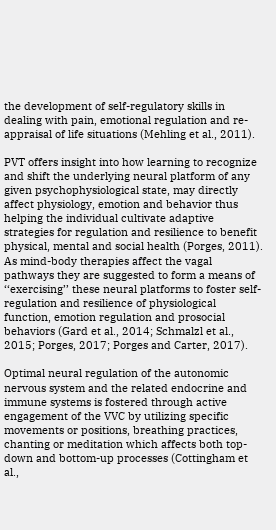the development of self-regulatory skills in dealing with pain, emotional regulation and re-appraisal of life situations (Mehling et al., 2011).

PVT offers insight into how learning to recognize and shift the underlying neural platform of any given psychophysiological state, may directly affect physiology, emotion and behavior thus helping the individual cultivate adaptive strategies for regulation and resilience to benefit physical, mental and social health (Porges, 2011). As mind-body therapies affect the vagal pathways they are suggested to form a means of ‘‘exercising’’ these neural platforms to foster self-regulation and resilience of physiological function, emotion regulation and prosocial behaviors (Gard et al., 2014; Schmalzl et al., 2015; Porges, 2017; Porges and Carter, 2017).

Optimal neural regulation of the autonomic nervous system and the related endocrine and immune systems is fostered through active engagement of the VVC by utilizing specific movements or positions, breathing practices, chanting or meditation which affects both top-down and bottom-up processes (Cottingham et al.,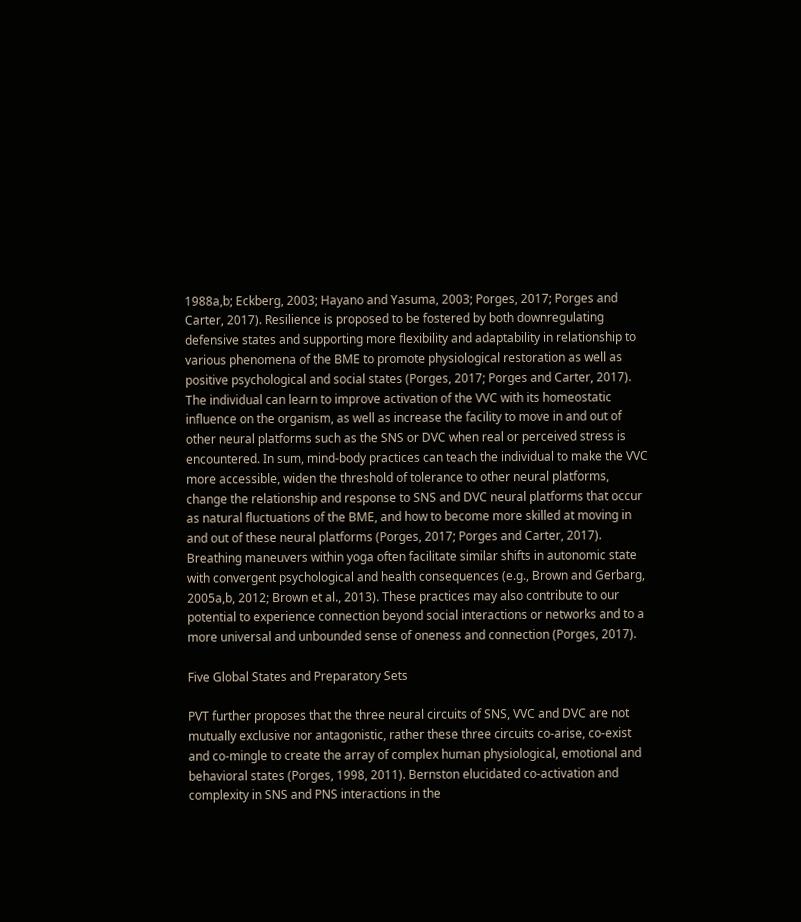1988a,b; Eckberg, 2003; Hayano and Yasuma, 2003; Porges, 2017; Porges and Carter, 2017). Resilience is proposed to be fostered by both downregulating defensive states and supporting more flexibility and adaptability in relationship to various phenomena of the BME to promote physiological restoration as well as positive psychological and social states (Porges, 2017; Porges and Carter, 2017). The individual can learn to improve activation of the VVC with its homeostatic influence on the organism, as well as increase the facility to move in and out of other neural platforms such as the SNS or DVC when real or perceived stress is encountered. In sum, mind-body practices can teach the individual to make the VVC more accessible, widen the threshold of tolerance to other neural platforms, change the relationship and response to SNS and DVC neural platforms that occur as natural fluctuations of the BME, and how to become more skilled at moving in and out of these neural platforms (Porges, 2017; Porges and Carter, 2017). Breathing maneuvers within yoga often facilitate similar shifts in autonomic state with convergent psychological and health consequences (e.g., Brown and Gerbarg, 2005a,b, 2012; Brown et al., 2013). These practices may also contribute to our potential to experience connection beyond social interactions or networks and to a more universal and unbounded sense of oneness and connection (Porges, 2017).

Five Global States and Preparatory Sets

PVT further proposes that the three neural circuits of SNS, VVC and DVC are not mutually exclusive nor antagonistic, rather these three circuits co-arise, co-exist and co-mingle to create the array of complex human physiological, emotional and behavioral states (Porges, 1998, 2011). Bernston elucidated co-activation and complexity in SNS and PNS interactions in the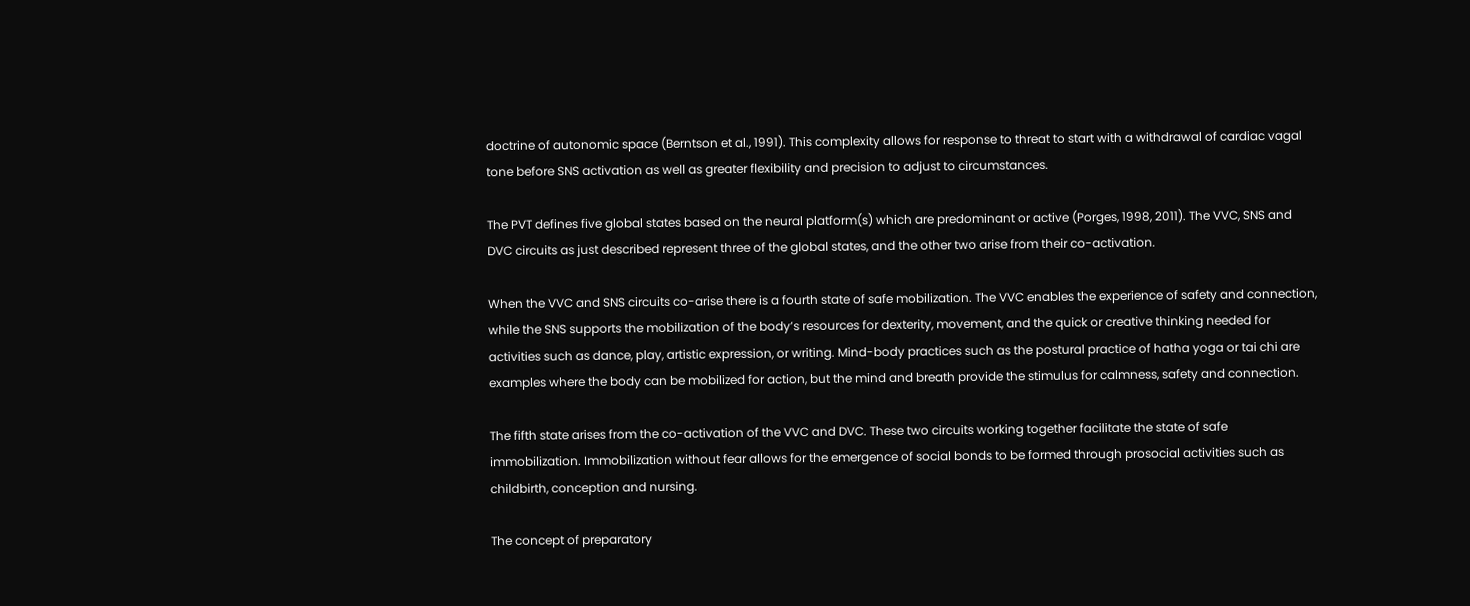doctrine of autonomic space (Berntson et al., 1991). This complexity allows for response to threat to start with a withdrawal of cardiac vagal tone before SNS activation as well as greater flexibility and precision to adjust to circumstances.

The PVT defines five global states based on the neural platform(s) which are predominant or active (Porges, 1998, 2011). The VVC, SNS and DVC circuits as just described represent three of the global states, and the other two arise from their co-activation.

When the VVC and SNS circuits co-arise there is a fourth state of safe mobilization. The VVC enables the experience of safety and connection, while the SNS supports the mobilization of the body’s resources for dexterity, movement, and the quick or creative thinking needed for activities such as dance, play, artistic expression, or writing. Mind-body practices such as the postural practice of hatha yoga or tai chi are examples where the body can be mobilized for action, but the mind and breath provide the stimulus for calmness, safety and connection.

The fifth state arises from the co-activation of the VVC and DVC. These two circuits working together facilitate the state of safe immobilization. Immobilization without fear allows for the emergence of social bonds to be formed through prosocial activities such as childbirth, conception and nursing.

The concept of preparatory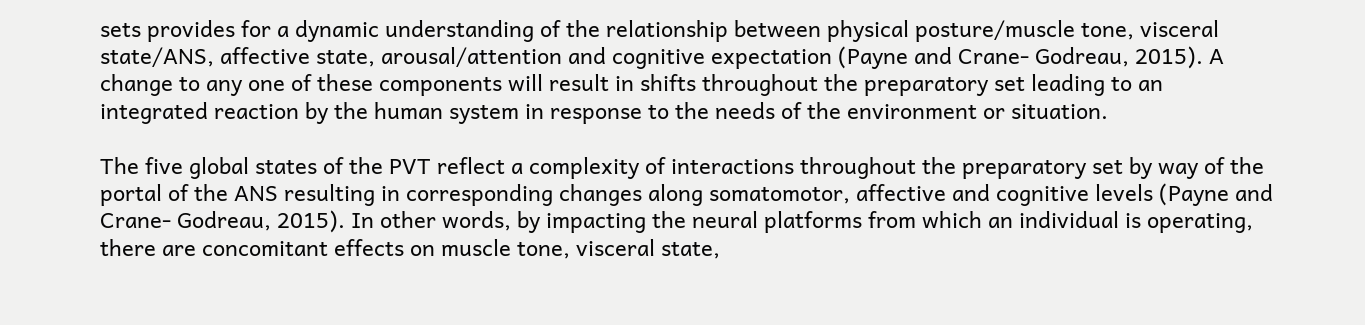sets provides for a dynamic understanding of the relationship between physical posture/muscle tone, visceral state/ANS, affective state, arousal/attention and cognitive expectation (Payne and Crane- Godreau, 2015). A change to any one of these components will result in shifts throughout the preparatory set leading to an integrated reaction by the human system in response to the needs of the environment or situation.

The five global states of the PVT reflect a complexity of interactions throughout the preparatory set by way of the portal of the ANS resulting in corresponding changes along somatomotor, affective and cognitive levels (Payne and Crane- Godreau, 2015). In other words, by impacting the neural platforms from which an individual is operating, there are concomitant effects on muscle tone, visceral state,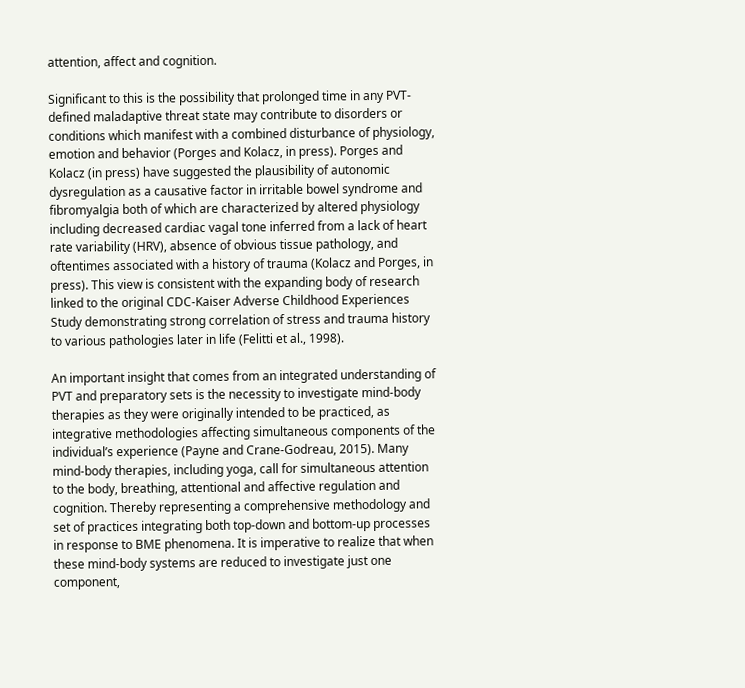attention, affect and cognition.

Significant to this is the possibility that prolonged time in any PVT-defined maladaptive threat state may contribute to disorders or conditions which manifest with a combined disturbance of physiology, emotion and behavior (Porges and Kolacz, in press). Porges and Kolacz (in press) have suggested the plausibility of autonomic dysregulation as a causative factor in irritable bowel syndrome and fibromyalgia both of which are characterized by altered physiology including decreased cardiac vagal tone inferred from a lack of heart rate variability (HRV), absence of obvious tissue pathology, and oftentimes associated with a history of trauma (Kolacz and Porges, in press). This view is consistent with the expanding body of research linked to the original CDC-Kaiser Adverse Childhood Experiences Study demonstrating strong correlation of stress and trauma history to various pathologies later in life (Felitti et al., 1998).

An important insight that comes from an integrated understanding of PVT and preparatory sets is the necessity to investigate mind-body therapies as they were originally intended to be practiced, as integrative methodologies affecting simultaneous components of the individual’s experience (Payne and Crane-Godreau, 2015). Many mind-body therapies, including yoga, call for simultaneous attention to the body, breathing, attentional and affective regulation and cognition. Thereby representing a comprehensive methodology and set of practices integrating both top-down and bottom-up processes in response to BME phenomena. It is imperative to realize that when these mind-body systems are reduced to investigate just one component,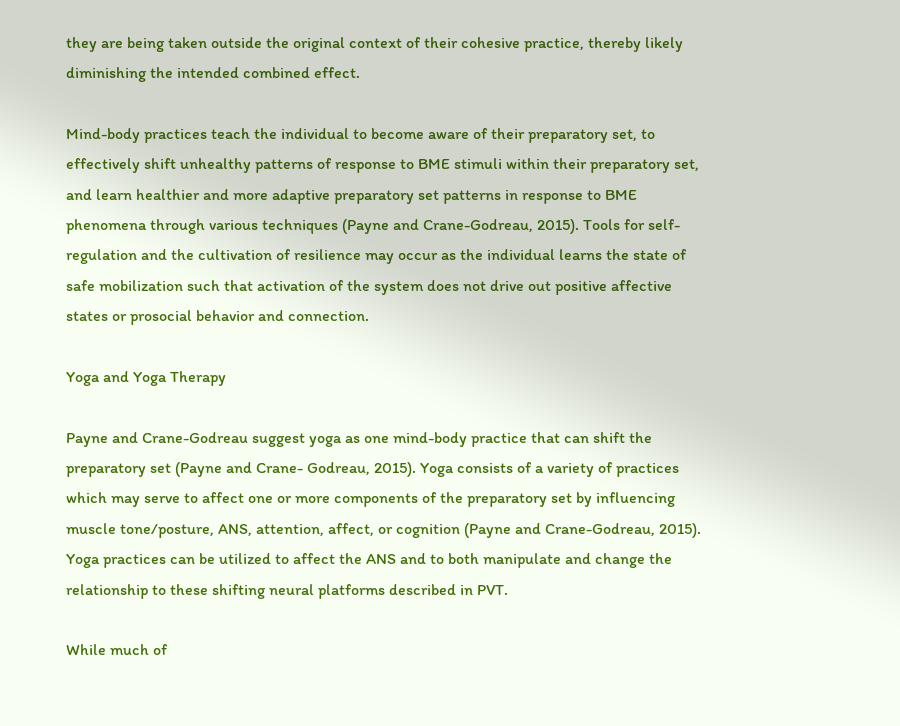they are being taken outside the original context of their cohesive practice, thereby likely diminishing the intended combined effect.

Mind-body practices teach the individual to become aware of their preparatory set, to effectively shift unhealthy patterns of response to BME stimuli within their preparatory set, and learn healthier and more adaptive preparatory set patterns in response to BME phenomena through various techniques (Payne and Crane-Godreau, 2015). Tools for self-regulation and the cultivation of resilience may occur as the individual learns the state of safe mobilization such that activation of the system does not drive out positive affective states or prosocial behavior and connection.

Yoga and Yoga Therapy

Payne and Crane-Godreau suggest yoga as one mind-body practice that can shift the preparatory set (Payne and Crane- Godreau, 2015). Yoga consists of a variety of practices which may serve to affect one or more components of the preparatory set by influencing muscle tone/posture, ANS, attention, affect, or cognition (Payne and Crane-Godreau, 2015). Yoga practices can be utilized to affect the ANS and to both manipulate and change the relationship to these shifting neural platforms described in PVT.

While much of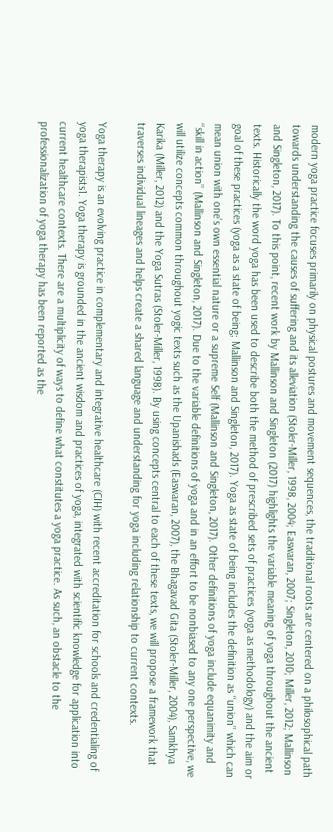modern yoga practice focuses primarily on physical postures and movement sequences, the traditional roots are centered on a philosophical path towards understanding the causes of suffering and its alleviation (Stoler-Miller, 1998, 2004; Easwaran, 2007; Singleton, 2010; Miller, 2012; Mallinson and Singleton, 2017). To this point, recent work by Mallinson and Singleton (2017) highlights the variable meaning of yoga throughout the ancient texts. Historically the word yoga has been used to describe both the method of prescribed sets of practices (yoga as methodology) and the aim or goal of these practices (yoga as a state of being; Mallinson and Singleton, 2017). Yoga as state of being includes the definition as ‘‘union’’ which can mean union with one’s own essential nature or a supreme Self (Mallinson and Singleton, 2017). Other definitions of yoga include equanimity and ‘‘skill in action’’ (Mallinson and Singleton, 2017). Due to the variable definitions of yoga and in an effort to be nonbiased to any one perspective, we will utilize concepts common throughout yogic texts such as the Upanishads (Easwaran, 2007), the Bhagavad Gita (Stoler-Miller, 2004), Samkhya Karika (Miller, 2012) and the Yoga Sutras (Stoler-Miller, 1998). By using concepts central to each of these texts, we will propose a framework that traverses individual lineages and helps create a shared language and understanding for yoga including relationship to current contexts.

Yoga therapy is an evolving practice in complementary and integrative healthcare (CIH) with recent accreditation for schools and credentialing of yoga therapists1. Yoga therapy is grounded in the ancient wisdom and practices of yoga, integrated with scientific knowledge for application into current healthcare contexts. There are a multiplicity of ways to define what constitutes a yoga practice. As such, an obstacle to the professionalization of yoga therapy has been reported as the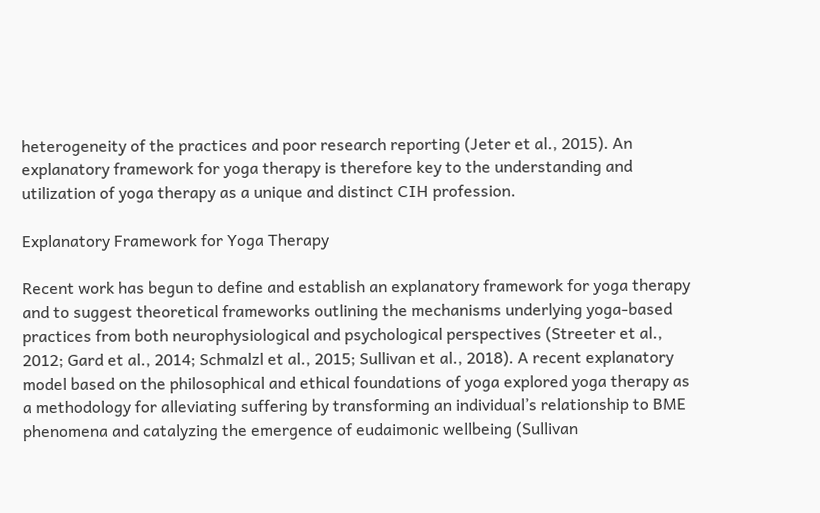heterogeneity of the practices and poor research reporting (Jeter et al., 2015). An explanatory framework for yoga therapy is therefore key to the understanding and utilization of yoga therapy as a unique and distinct CIH profession.

Explanatory Framework for Yoga Therapy

Recent work has begun to define and establish an explanatory framework for yoga therapy and to suggest theoretical frameworks outlining the mechanisms underlying yoga-based practices from both neurophysiological and psychological perspectives (Streeter et al., 2012; Gard et al., 2014; Schmalzl et al., 2015; Sullivan et al., 2018). A recent explanatory model based on the philosophical and ethical foundations of yoga explored yoga therapy as a methodology for alleviating suffering by transforming an individual’s relationship to BME phenomena and catalyzing the emergence of eudaimonic wellbeing (Sullivan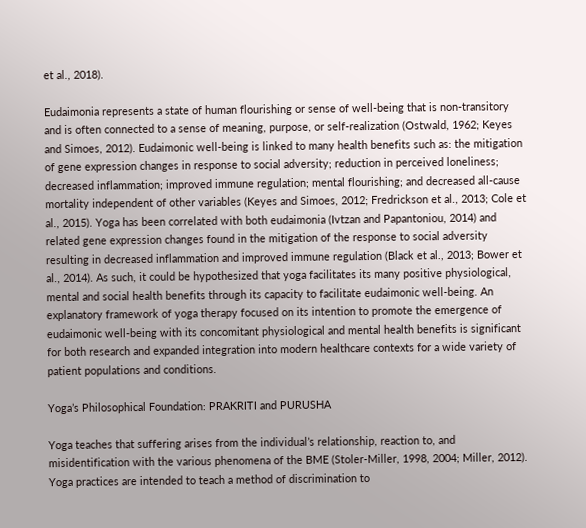et al., 2018).

Eudaimonia represents a state of human flourishing or sense of well-being that is non-transitory and is often connected to a sense of meaning, purpose, or self-realization (Ostwald, 1962; Keyes and Simoes, 2012). Eudaimonic well-being is linked to many health benefits such as: the mitigation of gene expression changes in response to social adversity; reduction in perceived loneliness; decreased inflammation; improved immune regulation; mental flourishing; and decreased all-cause mortality independent of other variables (Keyes and Simoes, 2012; Fredrickson et al., 2013; Cole et al., 2015). Yoga has been correlated with both eudaimonia (Ivtzan and Papantoniou, 2014) and related gene expression changes found in the mitigation of the response to social adversity resulting in decreased inflammation and improved immune regulation (Black et al., 2013; Bower et al., 2014). As such, it could be hypothesized that yoga facilitates its many positive physiological, mental and social health benefits through its capacity to facilitate eudaimonic well-being. An explanatory framework of yoga therapy focused on its intention to promote the emergence of eudaimonic well-being with its concomitant physiological and mental health benefits is significant for both research and expanded integration into modern healthcare contexts for a wide variety of patient populations and conditions.

Yoga’s Philosophical Foundation: PRAKRITI and PURUSHA

Yoga teaches that suffering arises from the individual’s relationship, reaction to, and misidentification with the various phenomena of the BME (Stoler-Miller, 1998, 2004; Miller, 2012). Yoga practices are intended to teach a method of discrimination to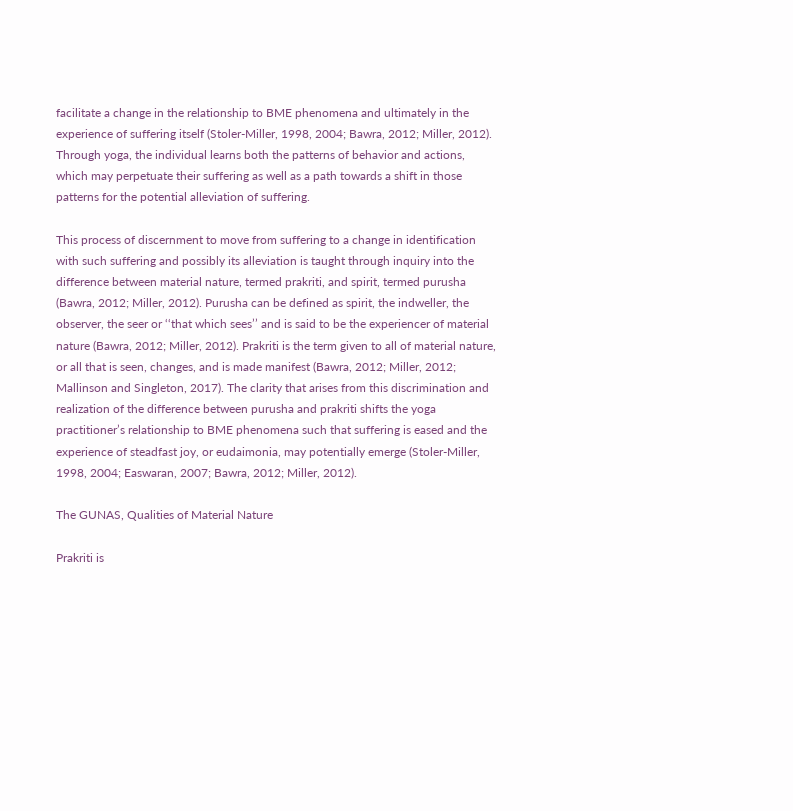facilitate a change in the relationship to BME phenomena and ultimately in the experience of suffering itself (Stoler-Miller, 1998, 2004; Bawra, 2012; Miller, 2012). Through yoga, the individual learns both the patterns of behavior and actions, which may perpetuate their suffering as well as a path towards a shift in those patterns for the potential alleviation of suffering.

This process of discernment to move from suffering to a change in identification with such suffering and possibly its alleviation is taught through inquiry into the difference between material nature, termed prakriti, and spirit, termed purusha (Bawra, 2012; Miller, 2012). Purusha can be defined as spirit, the indweller, the observer, the seer or ‘‘that which sees’’ and is said to be the experiencer of material nature (Bawra, 2012; Miller, 2012). Prakriti is the term given to all of material nature, or all that is seen, changes, and is made manifest (Bawra, 2012; Miller, 2012; Mallinson and Singleton, 2017). The clarity that arises from this discrimination and realization of the difference between purusha and prakriti shifts the yoga practitioner’s relationship to BME phenomena such that suffering is eased and the experience of steadfast joy, or eudaimonia, may potentially emerge (Stoler-Miller, 1998, 2004; Easwaran, 2007; Bawra, 2012; Miller, 2012).

The GUNAS, Qualities of Material Nature

Prakriti is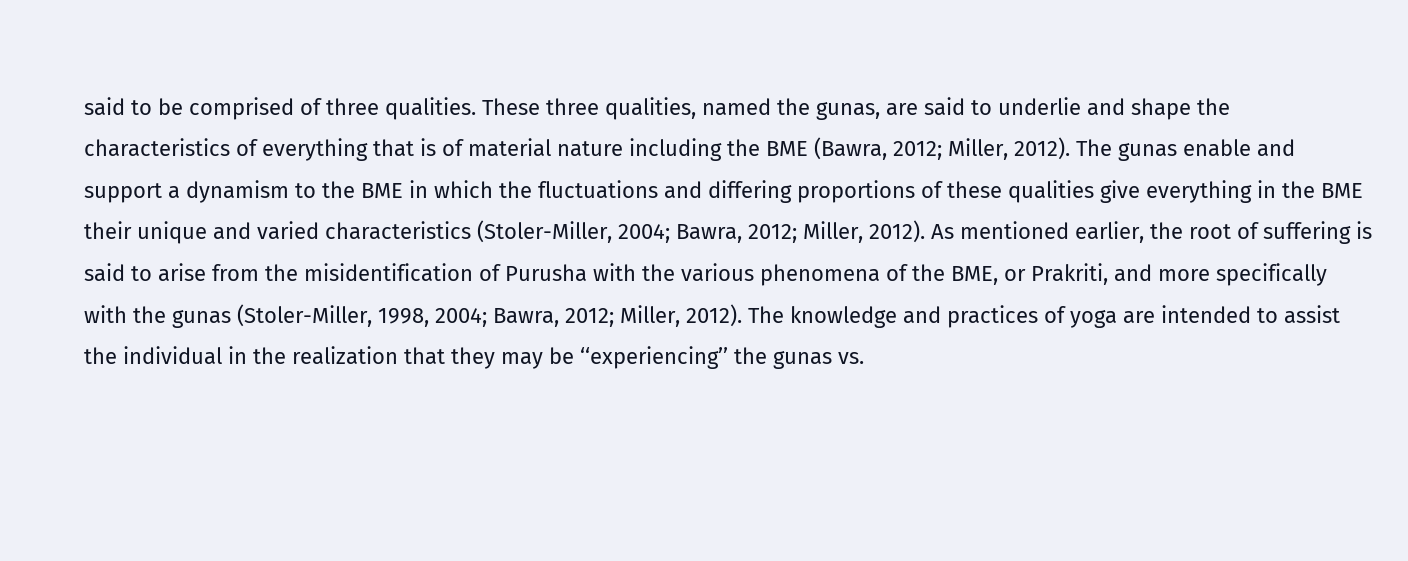said to be comprised of three qualities. These three qualities, named the gunas, are said to underlie and shape the characteristics of everything that is of material nature including the BME (Bawra, 2012; Miller, 2012). The gunas enable and support a dynamism to the BME in which the fluctuations and differing proportions of these qualities give everything in the BME their unique and varied characteristics (Stoler-Miller, 2004; Bawra, 2012; Miller, 2012). As mentioned earlier, the root of suffering is said to arise from the misidentification of Purusha with the various phenomena of the BME, or Prakriti, and more specifically with the gunas (Stoler-Miller, 1998, 2004; Bawra, 2012; Miller, 2012). The knowledge and practices of yoga are intended to assist the individual in the realization that they may be ‘‘experiencing’’ the gunas vs.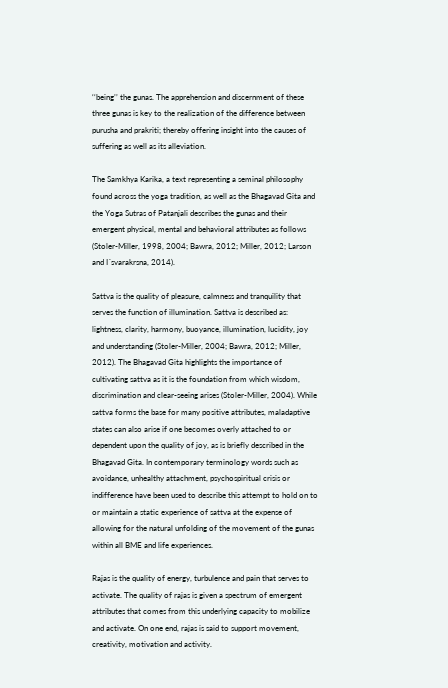‘‘being’’ the gunas. The apprehension and discernment of these three gunas is key to the realization of the difference between purusha and prakriti; thereby offering insight into the causes of suffering as well as its alleviation.

The Samkhya Karika, a text representing a seminal philosophy found across the yoga tradition, as well as the Bhagavad Gita and the Yoga Sutras of Patanjali describes the gunas and their emergent physical, mental and behavioral attributes as follows (Stoler-Miller, 1998, 2004; Bawra, 2012; Miller, 2012; Larson and I´svarakrsna, 2014).

Sattva is the quality of pleasure, calmness and tranquility that serves the function of illumination. Sattva is described as: lightness, clarity, harmony, buoyance, illumination, lucidity, joy and understanding (Stoler-Miller, 2004; Bawra, 2012; Miller, 2012). The Bhagavad Gita highlights the importance of cultivating sattva as it is the foundation from which wisdom, discrimination and clear-seeing arises (Stoler-Miller, 2004). While sattva forms the base for many positive attributes, maladaptive states can also arise if one becomes overly attached to or dependent upon the quality of joy, as is briefly described in the Bhagavad Gita. In contemporary terminology words such as avoidance, unhealthy attachment, psychospiritual crisis or indifference have been used to describe this attempt to hold on to or maintain a static experience of sattva at the expense of allowing for the natural unfolding of the movement of the gunas within all BME and life experiences.

Rajas is the quality of energy, turbulence and pain that serves to activate. The quality of rajas is given a spectrum of emergent attributes that comes from this underlying capacity to mobilize and activate. On one end, rajas is said to support movement, creativity, motivation and activity.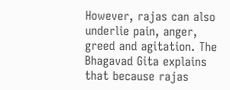However, rajas can also underlie pain, anger, greed and agitation. The Bhagavad Gita explains that because rajas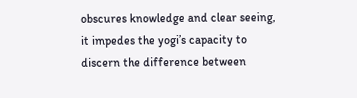obscures knowledge and clear seeing, it impedes the yogi’s capacity to discern the difference between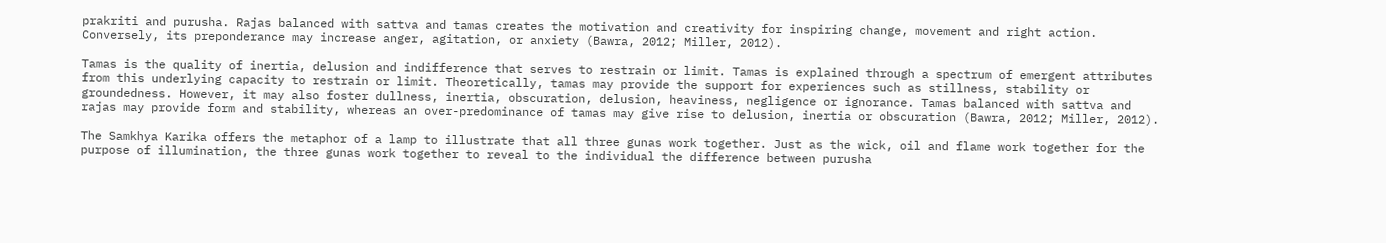prakriti and purusha. Rajas balanced with sattva and tamas creates the motivation and creativity for inspiring change, movement and right action. Conversely, its preponderance may increase anger, agitation, or anxiety (Bawra, 2012; Miller, 2012).

Tamas is the quality of inertia, delusion and indifference that serves to restrain or limit. Tamas is explained through a spectrum of emergent attributes from this underlying capacity to restrain or limit. Theoretically, tamas may provide the support for experiences such as stillness, stability or groundedness. However, it may also foster dullness, inertia, obscuration, delusion, heaviness, negligence or ignorance. Tamas balanced with sattva and rajas may provide form and stability, whereas an over-predominance of tamas may give rise to delusion, inertia or obscuration (Bawra, 2012; Miller, 2012).

The Samkhya Karika offers the metaphor of a lamp to illustrate that all three gunas work together. Just as the wick, oil and flame work together for the purpose of illumination, the three gunas work together to reveal to the individual the difference between purusha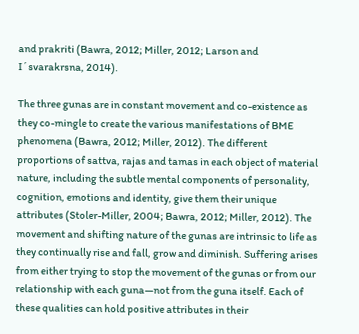and prakriti (Bawra, 2012; Miller, 2012; Larson and I´svarakrsna, 2014).

The three gunas are in constant movement and co-existence as they co-mingle to create the various manifestations of BME phenomena (Bawra, 2012; Miller, 2012). The different proportions of sattva, rajas and tamas in each object of material nature, including the subtle mental components of personality, cognition, emotions and identity, give them their unique attributes (Stoler-Miller, 2004; Bawra, 2012; Miller, 2012). The movement and shifting nature of the gunas are intrinsic to life as they continually rise and fall, grow and diminish. Suffering arises from either trying to stop the movement of the gunas or from our relationship with each guna—not from the guna itself. Each of these qualities can hold positive attributes in their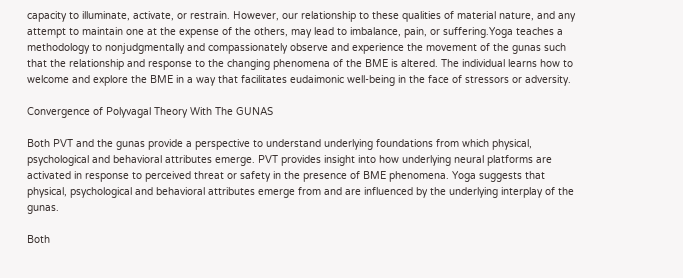capacity to illuminate, activate, or restrain. However, our relationship to these qualities of material nature, and any attempt to maintain one at the expense of the others, may lead to imbalance, pain, or suffering.Yoga teaches a methodology to nonjudgmentally and compassionately observe and experience the movement of the gunas such that the relationship and response to the changing phenomena of the BME is altered. The individual learns how to welcome and explore the BME in a way that facilitates eudaimonic well-being in the face of stressors or adversity.

Convergence of Polyvagal Theory With The GUNAS

Both PVT and the gunas provide a perspective to understand underlying foundations from which physical, psychological and behavioral attributes emerge. PVT provides insight into how underlying neural platforms are activated in response to perceived threat or safety in the presence of BME phenomena. Yoga suggests that physical, psychological and behavioral attributes emerge from and are influenced by the underlying interplay of the gunas.

Both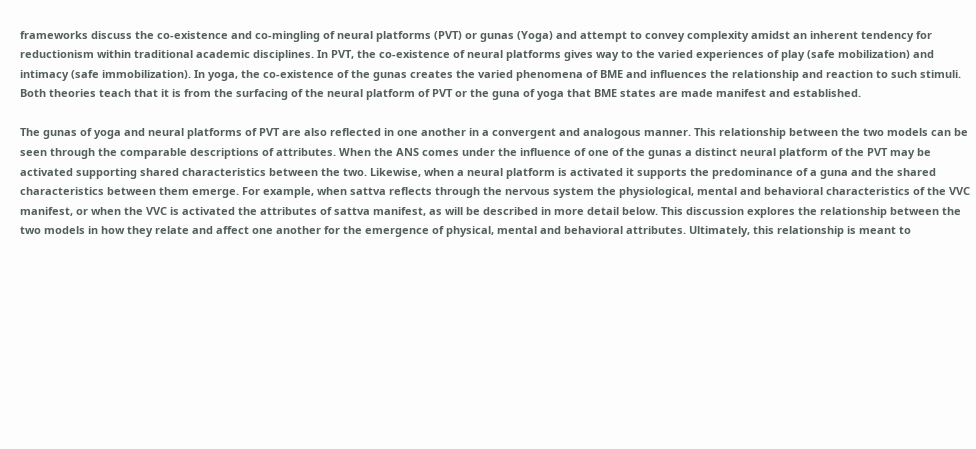frameworks discuss the co-existence and co-mingling of neural platforms (PVT) or gunas (Yoga) and attempt to convey complexity amidst an inherent tendency for reductionism within traditional academic disciplines. In PVT, the co-existence of neural platforms gives way to the varied experiences of play (safe mobilization) and intimacy (safe immobilization). In yoga, the co-existence of the gunas creates the varied phenomena of BME and influences the relationship and reaction to such stimuli. Both theories teach that it is from the surfacing of the neural platform of PVT or the guna of yoga that BME states are made manifest and established.

The gunas of yoga and neural platforms of PVT are also reflected in one another in a convergent and analogous manner. This relationship between the two models can be seen through the comparable descriptions of attributes. When the ANS comes under the influence of one of the gunas a distinct neural platform of the PVT may be activated supporting shared characteristics between the two. Likewise, when a neural platform is activated it supports the predominance of a guna and the shared characteristics between them emerge. For example, when sattva reflects through the nervous system the physiological, mental and behavioral characteristics of the VVC manifest, or when the VVC is activated the attributes of sattva manifest, as will be described in more detail below. This discussion explores the relationship between the two models in how they relate and affect one another for the emergence of physical, mental and behavioral attributes. Ultimately, this relationship is meant to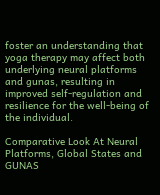foster an understanding that yoga therapy may affect both underlying neural platforms and gunas, resulting in improved self-regulation and resilience for the well-being of the individual.

Comparative Look At Neural Platforms, Global States and GUNAS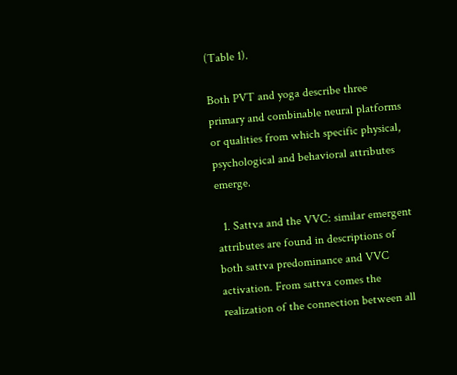(Table 1).

Both PVT and yoga describe three primary and combinable neural platforms or qualities from which specific physical, psychological and behavioral attributes emerge.

  1. Sattva and the VVC: similar emergent attributes are found in descriptions of both sattva predominance and VVC activation. From sattva comes the realization of the connection between all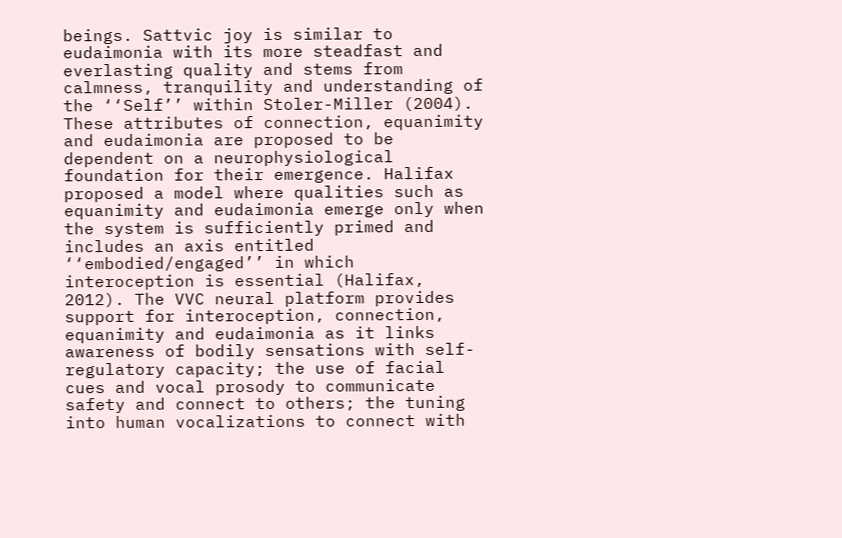beings. Sattvic joy is similar to eudaimonia with its more steadfast and everlasting quality and stems from calmness, tranquility and understanding of the ‘‘Self’’ within Stoler-Miller (2004). These attributes of connection, equanimity and eudaimonia are proposed to be dependent on a neurophysiological foundation for their emergence. Halifax proposed a model where qualities such as equanimity and eudaimonia emerge only when the system is sufficiently primed and includes an axis entitled ‘‘embodied/engaged’’ in which interoception is essential (Halifax, 2012). The VVC neural platform provides support for interoception, connection, equanimity and eudaimonia as it links awareness of bodily sensations with self-regulatory capacity; the use of facial cues and vocal prosody to communicate safety and connect to others; the tuning into human vocalizations to connect with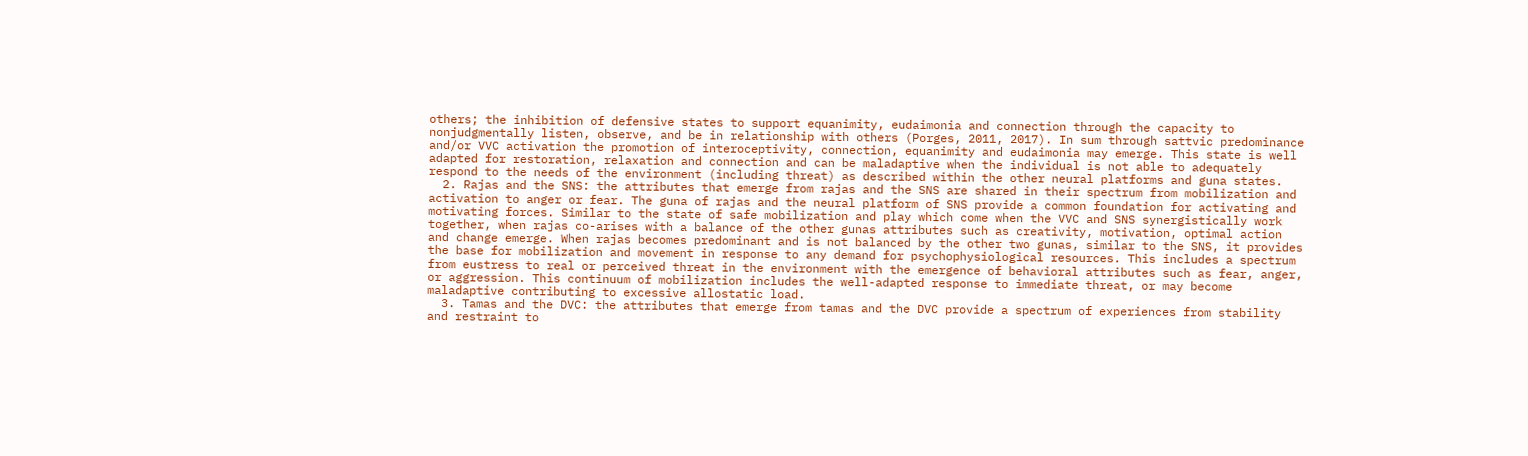others; the inhibition of defensive states to support equanimity, eudaimonia and connection through the capacity to nonjudgmentally listen, observe, and be in relationship with others (Porges, 2011, 2017). In sum through sattvic predominance and/or VVC activation the promotion of interoceptivity, connection, equanimity and eudaimonia may emerge. This state is well adapted for restoration, relaxation and connection and can be maladaptive when the individual is not able to adequately respond to the needs of the environment (including threat) as described within the other neural platforms and guna states.
  2. Rajas and the SNS: the attributes that emerge from rajas and the SNS are shared in their spectrum from mobilization and activation to anger or fear. The guna of rajas and the neural platform of SNS provide a common foundation for activating and motivating forces. Similar to the state of safe mobilization and play which come when the VVC and SNS synergistically work together, when rajas co-arises with a balance of the other gunas attributes such as creativity, motivation, optimal action and change emerge. When rajas becomes predominant and is not balanced by the other two gunas, similar to the SNS, it provides the base for mobilization and movement in response to any demand for psychophysiological resources. This includes a spectrum from eustress to real or perceived threat in the environment with the emergence of behavioral attributes such as fear, anger, or aggression. This continuum of mobilization includes the well-adapted response to immediate threat, or may become maladaptive contributing to excessive allostatic load.
  3. Tamas and the DVC: the attributes that emerge from tamas and the DVC provide a spectrum of experiences from stability and restraint to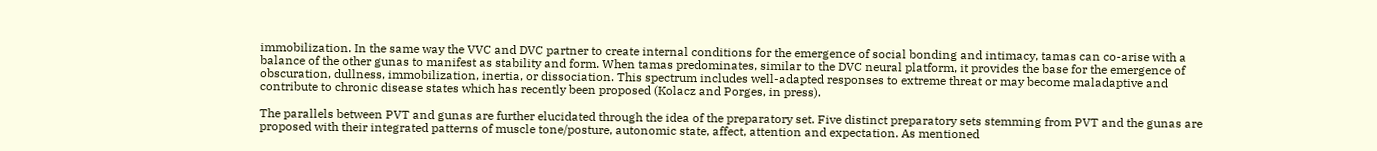immobilization. In the same way the VVC and DVC partner to create internal conditions for the emergence of social bonding and intimacy, tamas can co-arise with a balance of the other gunas to manifest as stability and form. When tamas predominates, similar to the DVC neural platform, it provides the base for the emergence of obscuration, dullness, immobilization, inertia, or dissociation. This spectrum includes well-adapted responses to extreme threat or may become maladaptive and contribute to chronic disease states which has recently been proposed (Kolacz and Porges, in press).

The parallels between PVT and gunas are further elucidated through the idea of the preparatory set. Five distinct preparatory sets stemming from PVT and the gunas are proposed with their integrated patterns of muscle tone/posture, autonomic state, affect, attention and expectation. As mentioned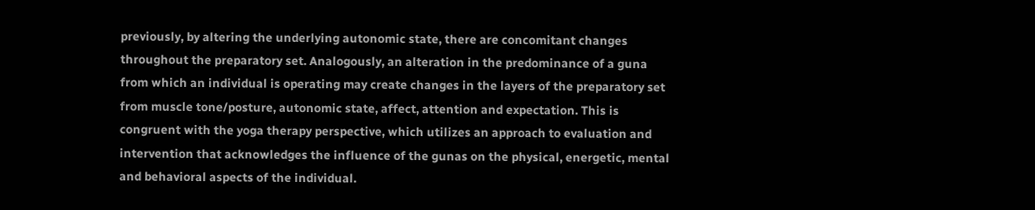previously, by altering the underlying autonomic state, there are concomitant changes throughout the preparatory set. Analogously, an alteration in the predominance of a guna from which an individual is operating may create changes in the layers of the preparatory set from muscle tone/posture, autonomic state, affect, attention and expectation. This is congruent with the yoga therapy perspective, which utilizes an approach to evaluation and intervention that acknowledges the influence of the gunas on the physical, energetic, mental and behavioral aspects of the individual.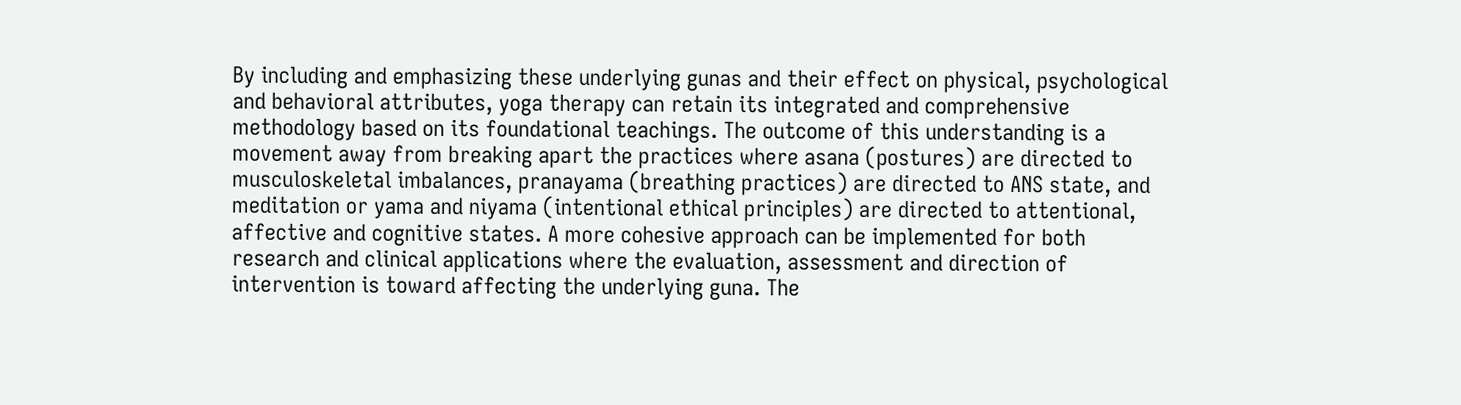By including and emphasizing these underlying gunas and their effect on physical, psychological and behavioral attributes, yoga therapy can retain its integrated and comprehensive methodology based on its foundational teachings. The outcome of this understanding is a movement away from breaking apart the practices where asana (postures) are directed to musculoskeletal imbalances, pranayama (breathing practices) are directed to ANS state, and meditation or yama and niyama (intentional ethical principles) are directed to attentional, affective and cognitive states. A more cohesive approach can be implemented for both research and clinical applications where the evaluation, assessment and direction of intervention is toward affecting the underlying guna. The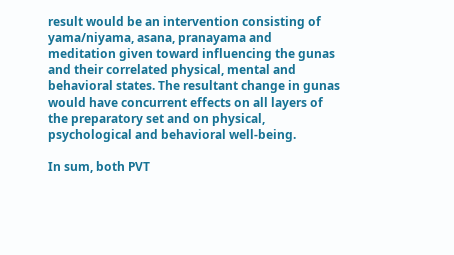result would be an intervention consisting of yama/niyama, asana, pranayama and meditation given toward influencing the gunas and their correlated physical, mental and behavioral states. The resultant change in gunas would have concurrent effects on all layers of the preparatory set and on physical, psychological and behavioral well-being.

In sum, both PVT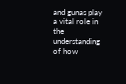and gunas play a vital role in the understanding of how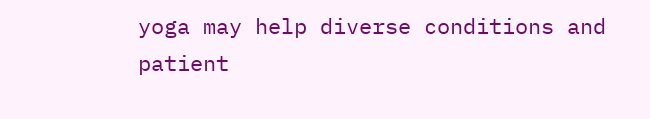yoga may help diverse conditions and patient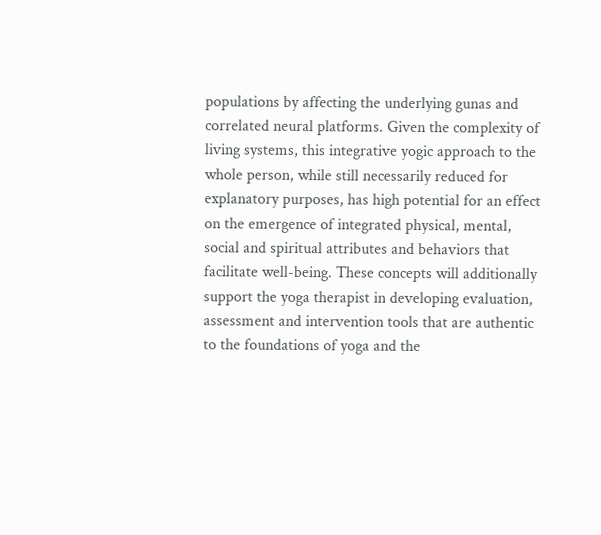populations by affecting the underlying gunas and correlated neural platforms. Given the complexity of living systems, this integrative yogic approach to the whole person, while still necessarily reduced for explanatory purposes, has high potential for an effect on the emergence of integrated physical, mental, social and spiritual attributes and behaviors that facilitate well-being. These concepts will additionally support the yoga therapist in developing evaluation, assessment and intervention tools that are authentic to the foundations of yoga and the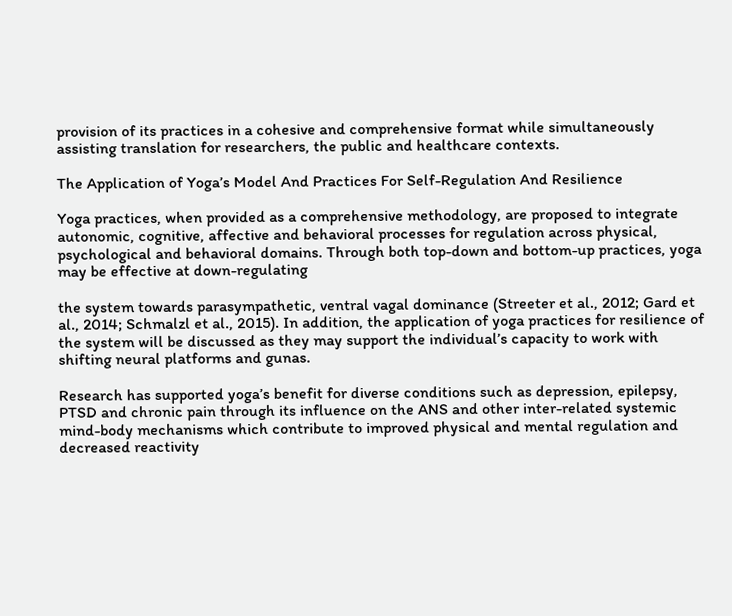provision of its practices in a cohesive and comprehensive format while simultaneously assisting translation for researchers, the public and healthcare contexts.

The Application of Yoga’s Model And Practices For Self-Regulation And Resilience

Yoga practices, when provided as a comprehensive methodology, are proposed to integrate autonomic, cognitive, affective and behavioral processes for regulation across physical, psychological and behavioral domains. Through both top-down and bottom-up practices, yoga may be effective at down-regulating

the system towards parasympathetic, ventral vagal dominance (Streeter et al., 2012; Gard et al., 2014; Schmalzl et al., 2015). In addition, the application of yoga practices for resilience of the system will be discussed as they may support the individual’s capacity to work with shifting neural platforms and gunas.

Research has supported yoga’s benefit for diverse conditions such as depression, epilepsy, PTSD and chronic pain through its influence on the ANS and other inter-related systemic mind-body mechanisms which contribute to improved physical and mental regulation and decreased reactivity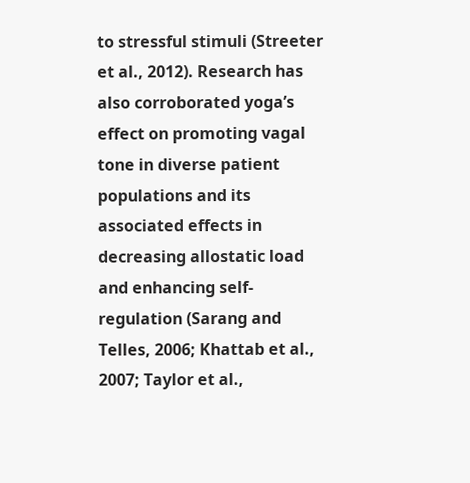to stressful stimuli (Streeter et al., 2012). Research has also corroborated yoga’s effect on promoting vagal tone in diverse patient populations and its associated effects in decreasing allostatic load and enhancing self-regulation (Sarang and Telles, 2006; Khattab et al., 2007; Taylor et al.,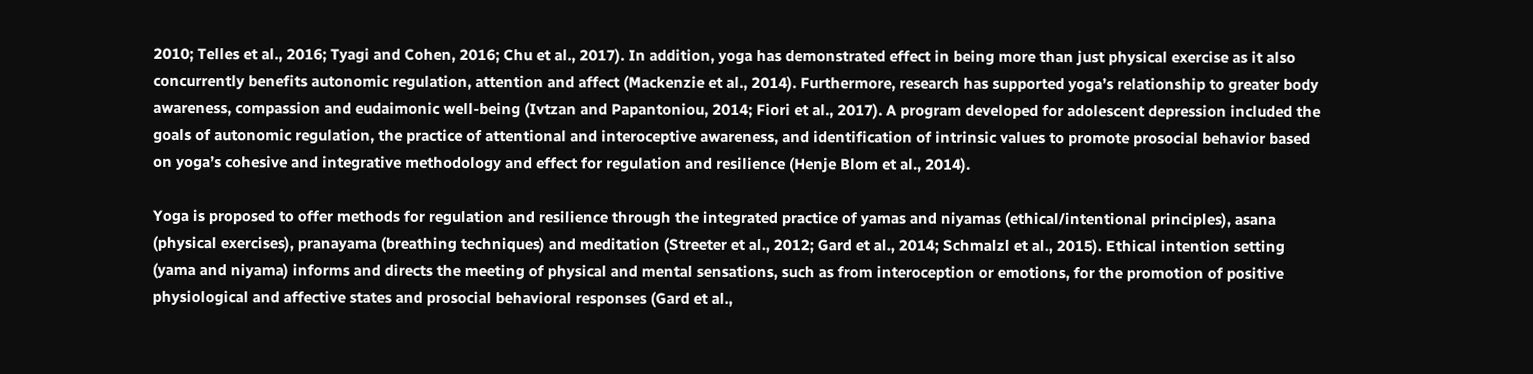2010; Telles et al., 2016; Tyagi and Cohen, 2016; Chu et al., 2017). In addition, yoga has demonstrated effect in being more than just physical exercise as it also concurrently benefits autonomic regulation, attention and affect (Mackenzie et al., 2014). Furthermore, research has supported yoga’s relationship to greater body awareness, compassion and eudaimonic well-being (Ivtzan and Papantoniou, 2014; Fiori et al., 2017). A program developed for adolescent depression included the goals of autonomic regulation, the practice of attentional and interoceptive awareness, and identification of intrinsic values to promote prosocial behavior based on yoga’s cohesive and integrative methodology and effect for regulation and resilience (Henje Blom et al., 2014).

Yoga is proposed to offer methods for regulation and resilience through the integrated practice of yamas and niyamas (ethical/intentional principles), asana (physical exercises), pranayama (breathing techniques) and meditation (Streeter et al., 2012; Gard et al., 2014; Schmalzl et al., 2015). Ethical intention setting (yama and niyama) informs and directs the meeting of physical and mental sensations, such as from interoception or emotions, for the promotion of positive physiological and affective states and prosocial behavioral responses (Gard et al.,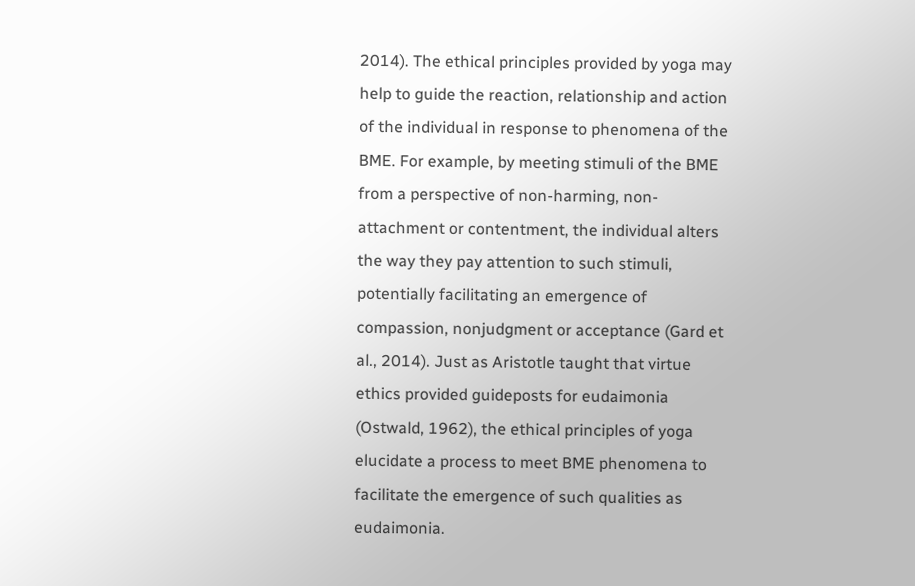2014). The ethical principles provided by yoga may help to guide the reaction, relationship and action of the individual in response to phenomena of the BME. For example, by meeting stimuli of the BME from a perspective of non-harming, non-attachment or contentment, the individual alters the way they pay attention to such stimuli, potentially facilitating an emergence of compassion, nonjudgment or acceptance (Gard et al., 2014). Just as Aristotle taught that virtue ethics provided guideposts for eudaimonia (Ostwald, 1962), the ethical principles of yoga elucidate a process to meet BME phenomena to facilitate the emergence of such qualities as eudaimonia.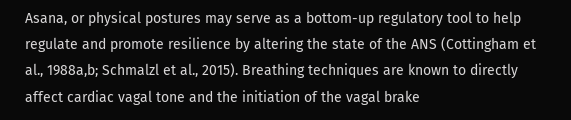Asana, or physical postures may serve as a bottom-up regulatory tool to help regulate and promote resilience by altering the state of the ANS (Cottingham et al., 1988a,b; Schmalzl et al., 2015). Breathing techniques are known to directly affect cardiac vagal tone and the initiation of the vagal brake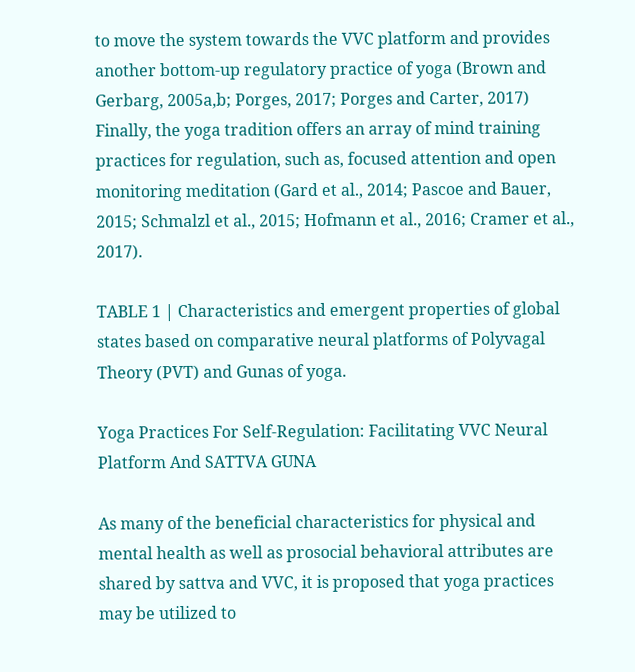to move the system towards the VVC platform and provides another bottom-up regulatory practice of yoga (Brown and Gerbarg, 2005a,b; Porges, 2017; Porges and Carter, 2017) Finally, the yoga tradition offers an array of mind training practices for regulation, such as, focused attention and open monitoring meditation (Gard et al., 2014; Pascoe and Bauer, 2015; Schmalzl et al., 2015; Hofmann et al., 2016; Cramer et al., 2017).

TABLE 1 | Characteristics and emergent properties of global states based on comparative neural platforms of Polyvagal Theory (PVT) and Gunas of yoga.

Yoga Practices For Self-Regulation: Facilitating VVC Neural Platform And SATTVA GUNA

As many of the beneficial characteristics for physical and mental health as well as prosocial behavioral attributes are shared by sattva and VVC, it is proposed that yoga practices may be utilized to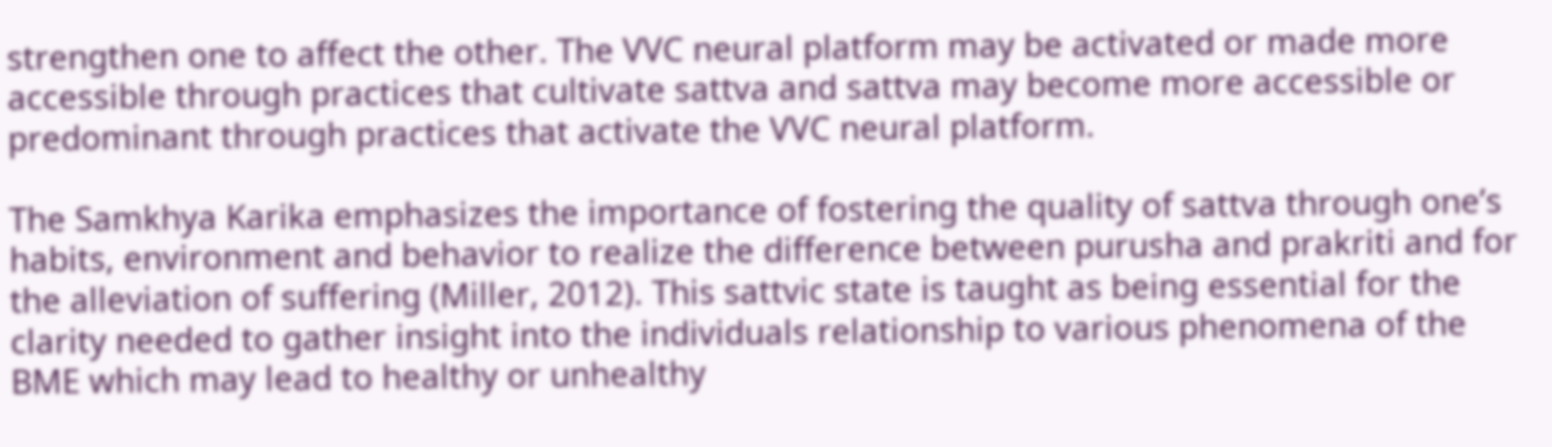strengthen one to affect the other. The VVC neural platform may be activated or made more accessible through practices that cultivate sattva and sattva may become more accessible or predominant through practices that activate the VVC neural platform.

The Samkhya Karika emphasizes the importance of fostering the quality of sattva through one’s habits, environment and behavior to realize the difference between purusha and prakriti and for the alleviation of suffering (Miller, 2012). This sattvic state is taught as being essential for the clarity needed to gather insight into the individuals relationship to various phenomena of the BME which may lead to healthy or unhealthy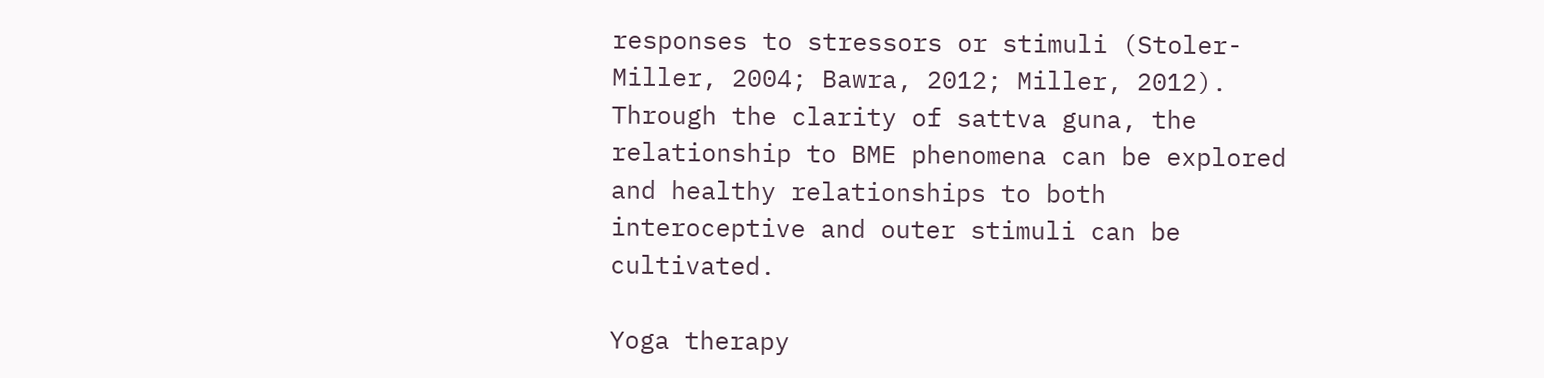responses to stressors or stimuli (Stoler-Miller, 2004; Bawra, 2012; Miller, 2012). Through the clarity of sattva guna, the relationship to BME phenomena can be explored and healthy relationships to both interoceptive and outer stimuli can be cultivated.

Yoga therapy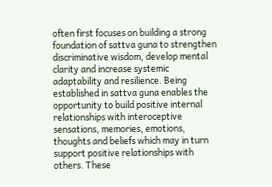often first focuses on building a strong foundation of sattva guna to strengthen discriminative wisdom, develop mental clarity and increase systemic adaptability and resilience. Being established in sattva guna enables the opportunity to build positive internal relationships with interoceptive sensations, memories, emotions, thoughts and beliefs which may in turn support positive relationships with others. These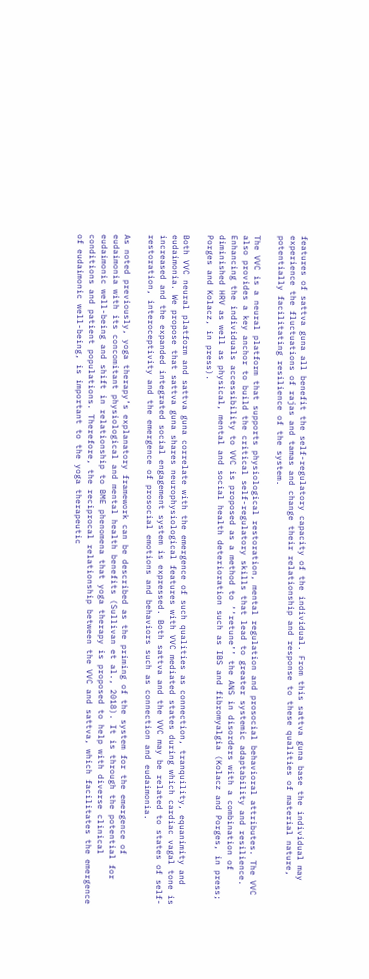features of sattva guna all benefit the self-regulatory capacity of the individual. From this sattva guna base the individual may experience the fluctuations of rajas and tamas and change their relationship and response to these qualities of material nature, potentially facilitating resilience of the system.

The VVC is a neural platform that supports physiological restoration, mental regulation and prosocial behavioral attributes. The VVC also provides a key anchor to build the critical self-regulatory skills that lead to greater systemic adaptability and resilience. Enhancing the individuals accessibility to VVC is proposed as a method to ‘‘retune’’ the ANS in disorders with a combination of diminished HRV as well as physical, mental and social health deterioration such as IBS and fibromyalgia (Kolacz and Porges, in press; Porges and Kolacz, in press).

Both VVC neural platform and sattva guna correlate with the emergence of such qualities as connection, tranquility, equanimity and eudaimonia. We propose that sattva guna shares neurophysiological features with VVC mediated states during which cardiac vagal tone is increased and the expanded integrated social engagement system is expressed. Both sattva and the VVC may be related to states of self-restoration, interoceptivity and the emergence of prosocial emotions and behaviors such as connection and eudaimonia.

As noted previously, yoga therapy’s explanatory framework can be described as the priming of the system for the emergence of eudaimonia with its concomitant physiological and mental health benefits (Sullivan et al., 2018). It is through the potential for eudaimonic well-being and shift in relationship to BME phenomena that yoga therapy is proposed to help with diverse clinical conditions and patient populations. Therefore, the reciprocal relationship between the VVC and sattva, which facilitates the emergence of eudaimonic well-being, is important to the yoga therapeutic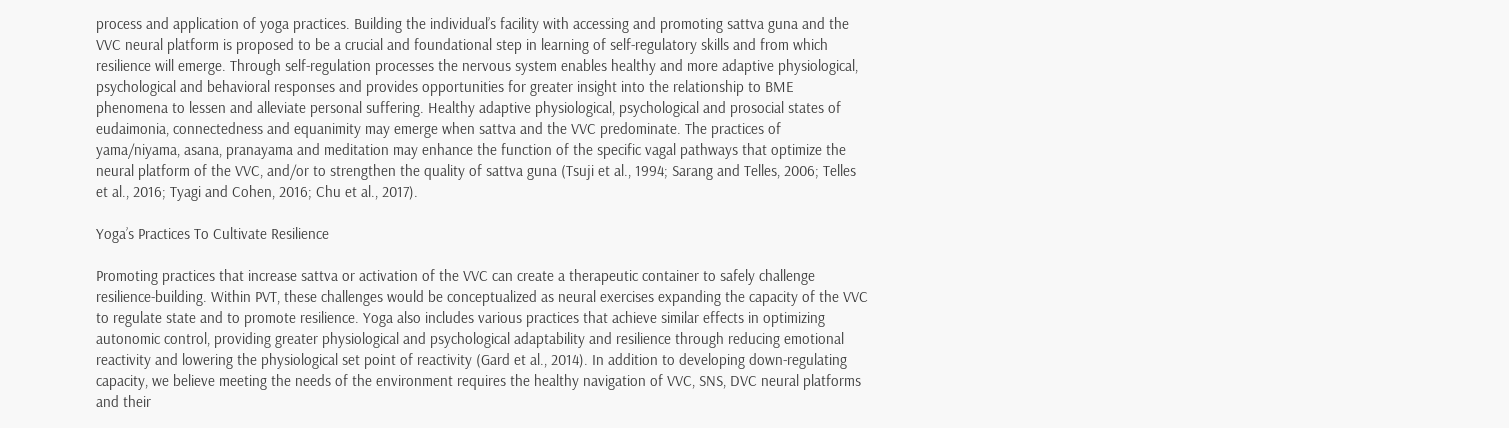process and application of yoga practices. Building the individual’s facility with accessing and promoting sattva guna and the VVC neural platform is proposed to be a crucial and foundational step in learning of self-regulatory skills and from which resilience will emerge. Through self-regulation processes the nervous system enables healthy and more adaptive physiological, psychological and behavioral responses and provides opportunities for greater insight into the relationship to BME phenomena to lessen and alleviate personal suffering. Healthy adaptive physiological, psychological and prosocial states of eudaimonia, connectedness and equanimity may emerge when sattva and the VVC predominate. The practices of yama/niyama, asana, pranayama and meditation may enhance the function of the specific vagal pathways that optimize the neural platform of the VVC, and/or to strengthen the quality of sattva guna (Tsuji et al., 1994; Sarang and Telles, 2006; Telles et al., 2016; Tyagi and Cohen, 2016; Chu et al., 2017).

Yoga’s Practices To Cultivate Resilience

Promoting practices that increase sattva or activation of the VVC can create a therapeutic container to safely challenge resilience-building. Within PVT, these challenges would be conceptualized as neural exercises expanding the capacity of the VVC to regulate state and to promote resilience. Yoga also includes various practices that achieve similar effects in optimizing autonomic control, providing greater physiological and psychological adaptability and resilience through reducing emotional reactivity and lowering the physiological set point of reactivity (Gard et al., 2014). In addition to developing down-regulating capacity, we believe meeting the needs of the environment requires the healthy navigation of VVC, SNS, DVC neural platforms and their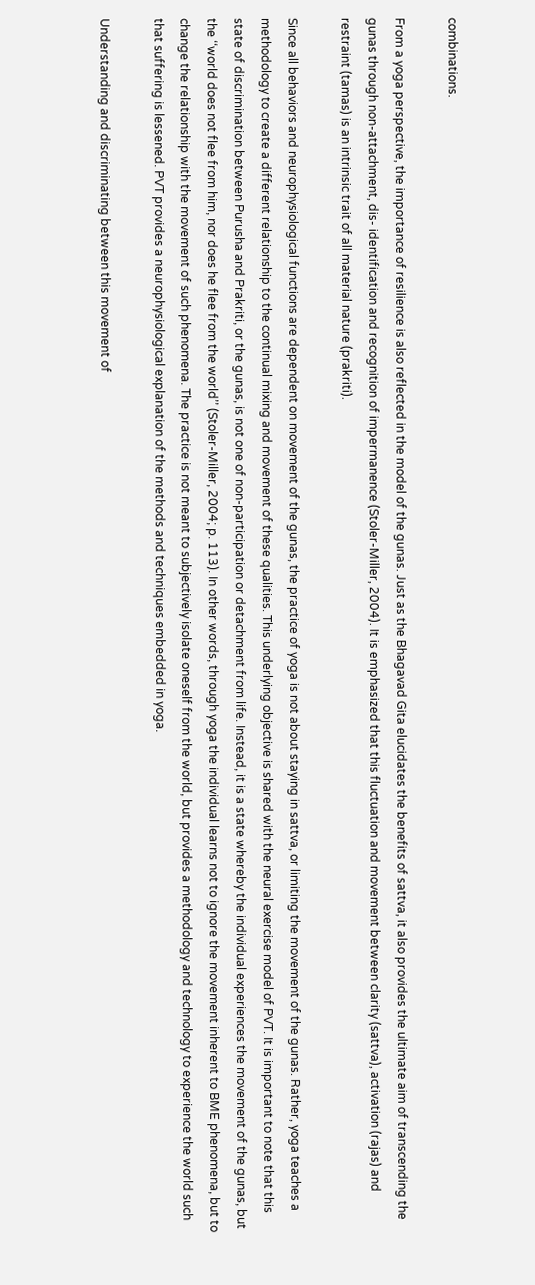combinations.

From a yoga perspective, the importance of resilience is also reflected in the model of the gunas. Just as the Bhagavad Gita elucidates the benefits of sattva, it also provides the ultimate aim of transcending the gunas through non-attachment, dis- identification and recognition of impermanence (Stoler-Miller, 2004). It is emphasized that this fluctuation and movement between clarity (sattva), activation (rajas) and restraint (tamas) is an intrinsic trait of all material nature (prakriti).

Since all behaviors and neurophysiological functions are dependent on movement of the gunas, the practice of yoga is not about staying in sattva, or limiting the movement of the gunas. Rather, yoga teaches a methodology to create a different relationship to the continual mixing and movement of these qualities. This underlying objective is shared with the neural exercise model of PVT. It is important to note that this state of discrimination between Purusha and Prakriti, or the gunas, is not one of non-participation or detachment from life. Instead, it is a state whereby the individual experiences the movement of the gunas, but the ‘‘world does not flee from him, nor does he flee from the world’’ (Stoler-Miller, 2004; p. 113). In other words, through yoga the individual learns not to ignore the movement inherent to BME phenomena, but to change the relationship with the movement of such phenomena. The practice is not meant to subjectively isolate oneself from the world, but provides a methodology and technology to experience the world such that suffering is lessened. PVT provides a neurophysiological explanation of the methods and techniques embedded in yoga.

Understanding and discriminating between this movement of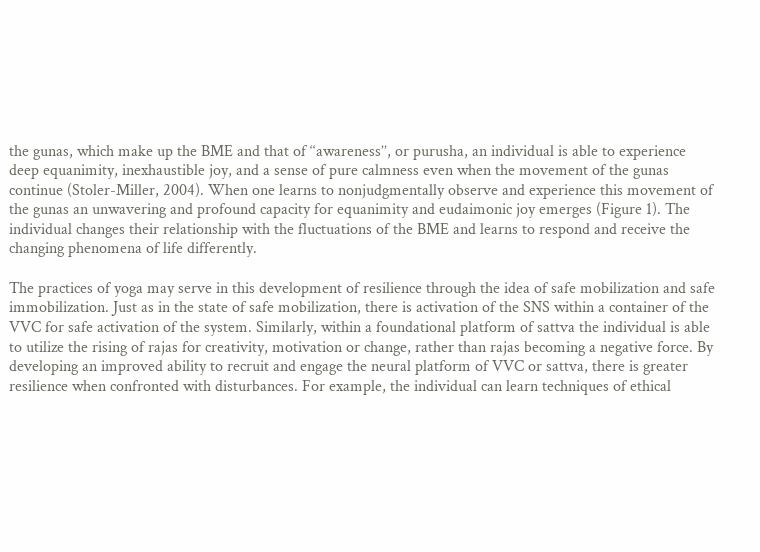the gunas, which make up the BME and that of ‘‘awareness’’, or purusha, an individual is able to experience deep equanimity, inexhaustible joy, and a sense of pure calmness even when the movement of the gunas continue (Stoler-Miller, 2004). When one learns to nonjudgmentally observe and experience this movement of the gunas an unwavering and profound capacity for equanimity and eudaimonic joy emerges (Figure 1). The individual changes their relationship with the fluctuations of the BME and learns to respond and receive the changing phenomena of life differently.

The practices of yoga may serve in this development of resilience through the idea of safe mobilization and safe immobilization. Just as in the state of safe mobilization, there is activation of the SNS within a container of the VVC for safe activation of the system. Similarly, within a foundational platform of sattva the individual is able to utilize the rising of rajas for creativity, motivation or change, rather than rajas becoming a negative force. By developing an improved ability to recruit and engage the neural platform of VVC or sattva, there is greater resilience when confronted with disturbances. For example, the individual can learn techniques of ethical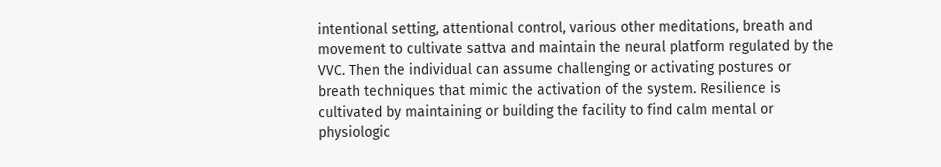intentional setting, attentional control, various other meditations, breath and movement to cultivate sattva and maintain the neural platform regulated by the VVC. Then the individual can assume challenging or activating postures or breath techniques that mimic the activation of the system. Resilience is cultivated by maintaining or building the facility to find calm mental or physiologic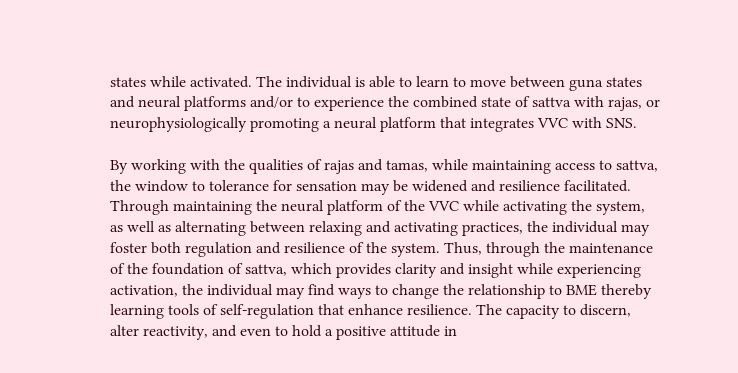states while activated. The individual is able to learn to move between guna states and neural platforms and/or to experience the combined state of sattva with rajas, or neurophysiologically promoting a neural platform that integrates VVC with SNS.

By working with the qualities of rajas and tamas, while maintaining access to sattva, the window to tolerance for sensation may be widened and resilience facilitated. Through maintaining the neural platform of the VVC while activating the system, as well as alternating between relaxing and activating practices, the individual may foster both regulation and resilience of the system. Thus, through the maintenance of the foundation of sattva, which provides clarity and insight while experiencing activation, the individual may find ways to change the relationship to BME thereby learning tools of self-regulation that enhance resilience. The capacity to discern, alter reactivity, and even to hold a positive attitude in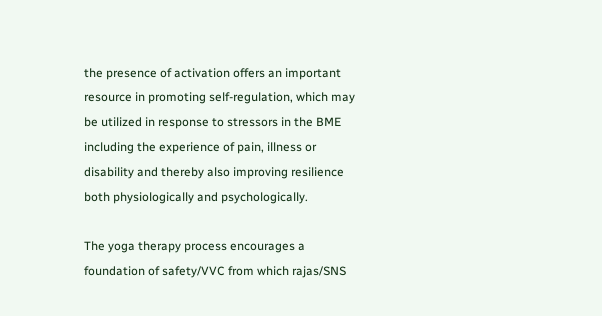the presence of activation offers an important resource in promoting self-regulation, which may be utilized in response to stressors in the BME including the experience of pain, illness or disability and thereby also improving resilience both physiologically and psychologically.

The yoga therapy process encourages a foundation of safety/VVC from which rajas/SNS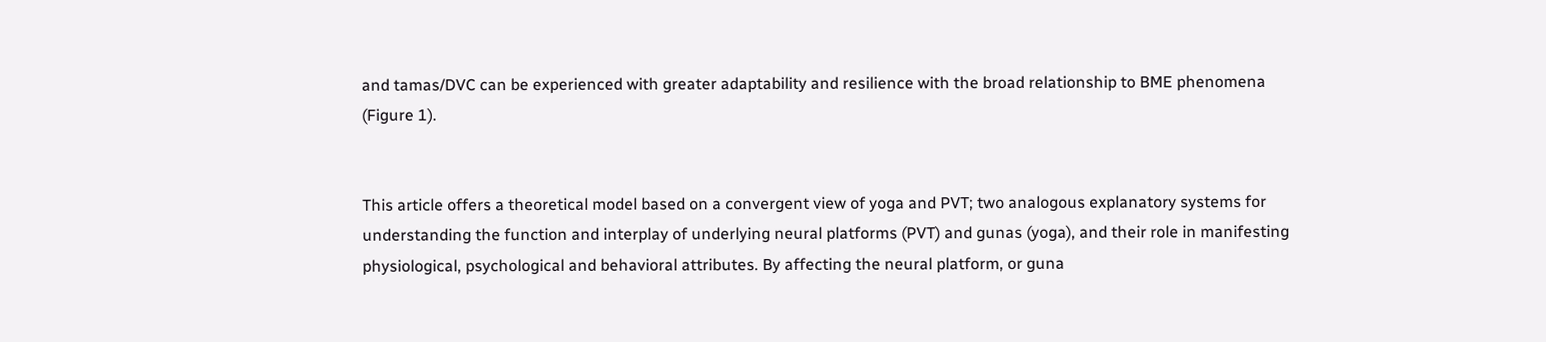and tamas/DVC can be experienced with greater adaptability and resilience with the broad relationship to BME phenomena (Figure 1).


This article offers a theoretical model based on a convergent view of yoga and PVT; two analogous explanatory systems for understanding the function and interplay of underlying neural platforms (PVT) and gunas (yoga), and their role in manifesting physiological, psychological and behavioral attributes. By affecting the neural platform, or guna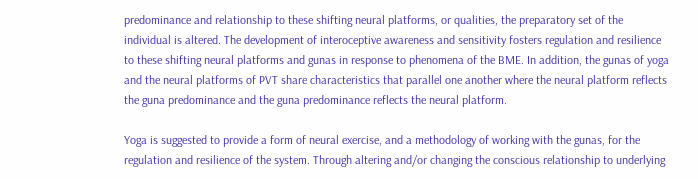predominance and relationship to these shifting neural platforms, or qualities, the preparatory set of the individual is altered. The development of interoceptive awareness and sensitivity fosters regulation and resilience to these shifting neural platforms and gunas in response to phenomena of the BME. In addition, the gunas of yoga and the neural platforms of PVT share characteristics that parallel one another where the neural platform reflects the guna predominance and the guna predominance reflects the neural platform.

Yoga is suggested to provide a form of neural exercise, and a methodology of working with the gunas, for the regulation and resilience of the system. Through altering and/or changing the conscious relationship to underlying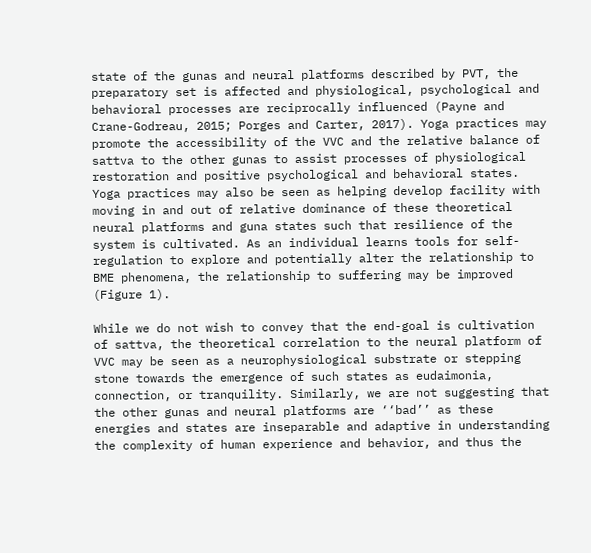state of the gunas and neural platforms described by PVT, the preparatory set is affected and physiological, psychological and behavioral processes are reciprocally influenced (Payne and Crane-Godreau, 2015; Porges and Carter, 2017). Yoga practices may promote the accessibility of the VVC and the relative balance of sattva to the other gunas to assist processes of physiological restoration and positive psychological and behavioral states. Yoga practices may also be seen as helping develop facility with moving in and out of relative dominance of these theoretical neural platforms and guna states such that resilience of the system is cultivated. As an individual learns tools for self-regulation to explore and potentially alter the relationship to BME phenomena, the relationship to suffering may be improved (Figure 1).

While we do not wish to convey that the end-goal is cultivation of sattva, the theoretical correlation to the neural platform of VVC may be seen as a neurophysiological substrate or stepping stone towards the emergence of such states as eudaimonia, connection, or tranquility. Similarly, we are not suggesting that the other gunas and neural platforms are ‘‘bad’’ as these energies and states are inseparable and adaptive in understanding the complexity of human experience and behavior, and thus the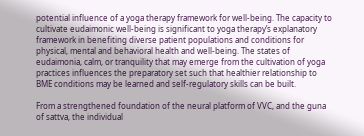potential influence of a yoga therapy framework for well-being. The capacity to cultivate eudaimonic well-being is significant to yoga therapy’s explanatory framework in benefiting diverse patient populations and conditions for physical, mental and behavioral health and well-being. The states of eudaimonia, calm, or tranquility that may emerge from the cultivation of yoga practices influences the preparatory set such that healthier relationship to BME conditions may be learned and self-regulatory skills can be built.

From a strengthened foundation of the neural platform of VVC, and the guna of sattva, the individual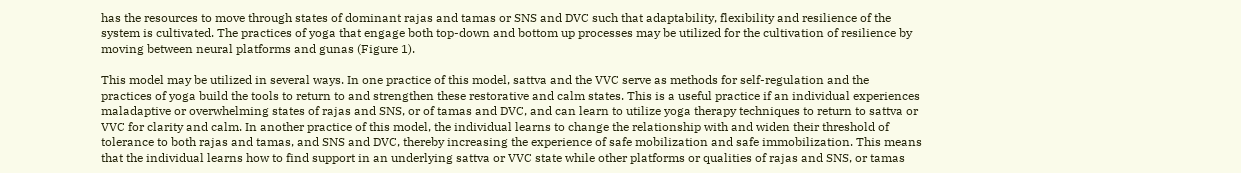has the resources to move through states of dominant rajas and tamas or SNS and DVC such that adaptability, flexibility and resilience of the system is cultivated. The practices of yoga that engage both top-down and bottom up processes may be utilized for the cultivation of resilience by moving between neural platforms and gunas (Figure 1).

This model may be utilized in several ways. In one practice of this model, sattva and the VVC serve as methods for self-regulation and the practices of yoga build the tools to return to and strengthen these restorative and calm states. This is a useful practice if an individual experiences maladaptive or overwhelming states of rajas and SNS, or of tamas and DVC, and can learn to utilize yoga therapy techniques to return to sattva or VVC for clarity and calm. In another practice of this model, the individual learns to change the relationship with and widen their threshold of tolerance to both rajas and tamas, and SNS and DVC, thereby increasing the experience of safe mobilization and safe immobilization. This means that the individual learns how to find support in an underlying sattva or VVC state while other platforms or qualities of rajas and SNS, or tamas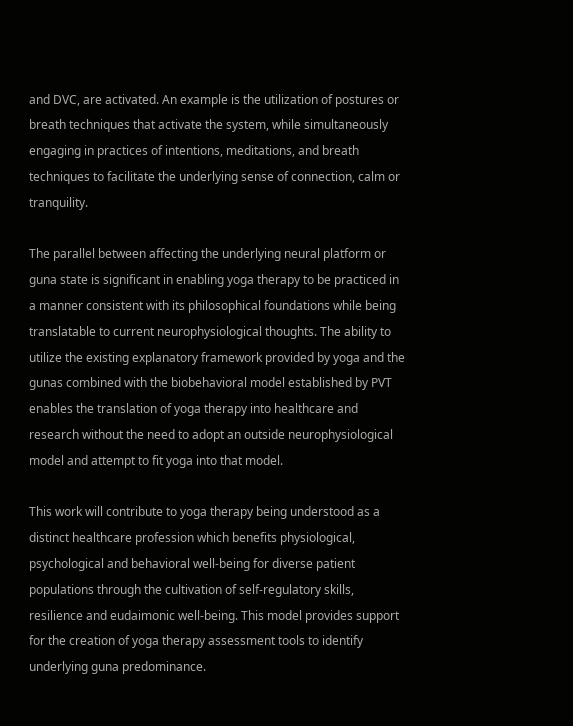and DVC, are activated. An example is the utilization of postures or breath techniques that activate the system, while simultaneously engaging in practices of intentions, meditations, and breath techniques to facilitate the underlying sense of connection, calm or tranquility.

The parallel between affecting the underlying neural platform or guna state is significant in enabling yoga therapy to be practiced in a manner consistent with its philosophical foundations while being translatable to current neurophysiological thoughts. The ability to utilize the existing explanatory framework provided by yoga and the gunas combined with the biobehavioral model established by PVT enables the translation of yoga therapy into healthcare and research without the need to adopt an outside neurophysiological model and attempt to fit yoga into that model.

This work will contribute to yoga therapy being understood as a distinct healthcare profession which benefits physiological, psychological and behavioral well-being for diverse patient populations through the cultivation of self-regulatory skills, resilience and eudaimonic well-being. This model provides support for the creation of yoga therapy assessment tools to identify underlying guna predominance.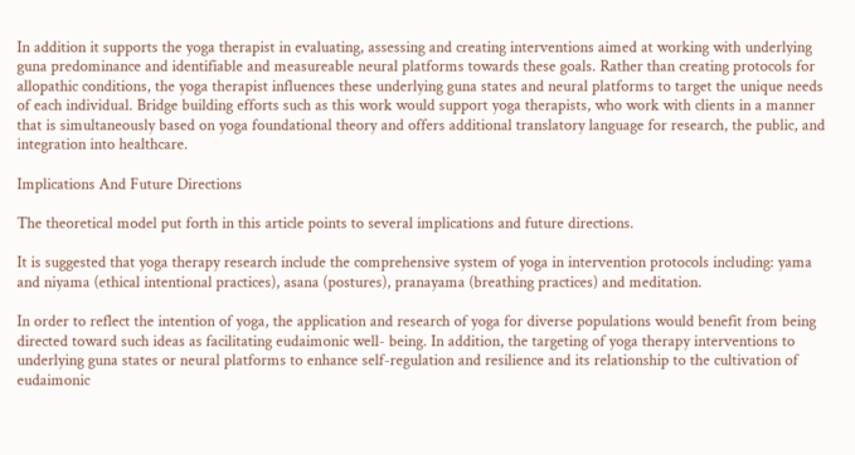In addition it supports the yoga therapist in evaluating, assessing and creating interventions aimed at working with underlying guna predominance and identifiable and measureable neural platforms towards these goals. Rather than creating protocols for allopathic conditions, the yoga therapist influences these underlying guna states and neural platforms to target the unique needs of each individual. Bridge building efforts such as this work would support yoga therapists, who work with clients in a manner that is simultaneously based on yoga foundational theory and offers additional translatory language for research, the public, and integration into healthcare.

Implications And Future Directions

The theoretical model put forth in this article points to several implications and future directions.

It is suggested that yoga therapy research include the comprehensive system of yoga in intervention protocols including: yama and niyama (ethical intentional practices), asana (postures), pranayama (breathing practices) and meditation.

In order to reflect the intention of yoga, the application and research of yoga for diverse populations would benefit from being directed toward such ideas as facilitating eudaimonic well- being. In addition, the targeting of yoga therapy interventions to underlying guna states or neural platforms to enhance self-regulation and resilience and its relationship to the cultivation of eudaimonic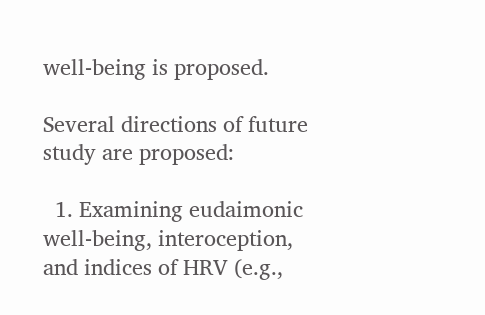well-being is proposed.

Several directions of future study are proposed:

  1. Examining eudaimonic well-being, interoception, and indices of HRV (e.g.,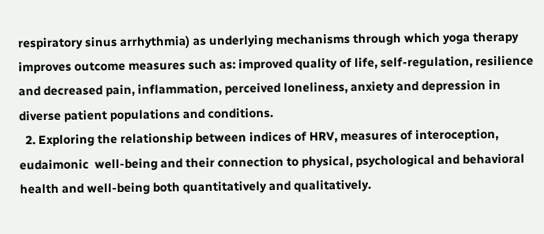respiratory sinus arrhythmia) as underlying mechanisms through which yoga therapy improves outcome measures such as: improved quality of life, self-regulation, resilience and decreased pain, inflammation, perceived loneliness, anxiety and depression in diverse patient populations and conditions.
  2. Exploring the relationship between indices of HRV, measures of interoception, eudaimonic  well-being and their connection to physical, psychological and behavioral health and well-being both quantitatively and qualitatively.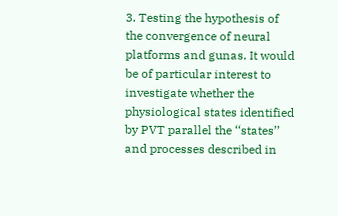3. Testing the hypothesis of the convergence of neural platforms and gunas. It would be of particular interest to investigate whether the physiological states identified by PVT parallel the ‘‘states’’ and processes described in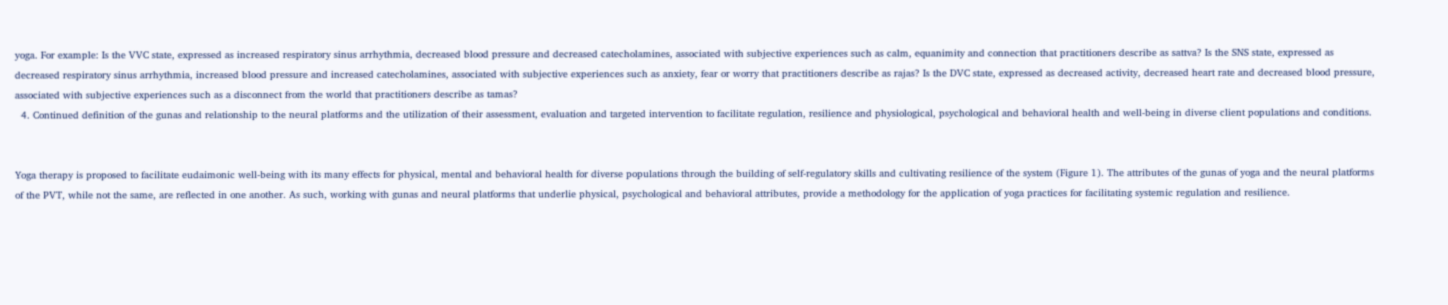yoga. For example: Is the VVC state, expressed as increased respiratory sinus arrhythmia, decreased blood pressure and decreased catecholamines, associated with subjective experiences such as calm, equanimity and connection that practitioners describe as sattva? Is the SNS state, expressed as decreased respiratory sinus arrhythmia, increased blood pressure and increased catecholamines, associated with subjective experiences such as anxiety, fear or worry that practitioners describe as rajas? Is the DVC state, expressed as decreased activity, decreased heart rate and decreased blood pressure, associated with subjective experiences such as a disconnect from the world that practitioners describe as tamas?
  4. Continued definition of the gunas and relationship to the neural platforms and the utilization of their assessment, evaluation and targeted intervention to facilitate regulation, resilience and physiological, psychological and behavioral health and well-being in diverse client populations and conditions.


Yoga therapy is proposed to facilitate eudaimonic well-being with its many effects for physical, mental and behavioral health for diverse populations through the building of self-regulatory skills and cultivating resilience of the system (Figure 1). The attributes of the gunas of yoga and the neural platforms of the PVT, while not the same, are reflected in one another. As such, working with gunas and neural platforms that underlie physical, psychological and behavioral attributes, provide a methodology for the application of yoga practices for facilitating systemic regulation and resilience.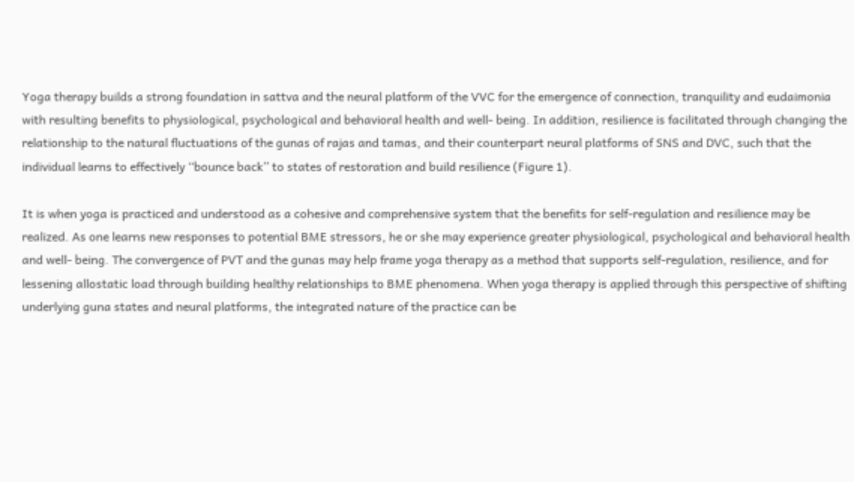Yoga therapy builds a strong foundation in sattva and the neural platform of the VVC for the emergence of connection, tranquility and eudaimonia with resulting benefits to physiological, psychological and behavioral health and well- being. In addition, resilience is facilitated through changing the relationship to the natural fluctuations of the gunas of rajas and tamas, and their counterpart neural platforms of SNS and DVC, such that the individual learns to effectively ‘‘bounce back’’ to states of restoration and build resilience (Figure 1).

It is when yoga is practiced and understood as a cohesive and comprehensive system that the benefits for self-regulation and resilience may be realized. As one learns new responses to potential BME stressors, he or she may experience greater physiological, psychological and behavioral health and well- being. The convergence of PVT and the gunas may help frame yoga therapy as a method that supports self-regulation, resilience, and for lessening allostatic load through building healthy relationships to BME phenomena. When yoga therapy is applied through this perspective of shifting underlying guna states and neural platforms, the integrated nature of the practice can be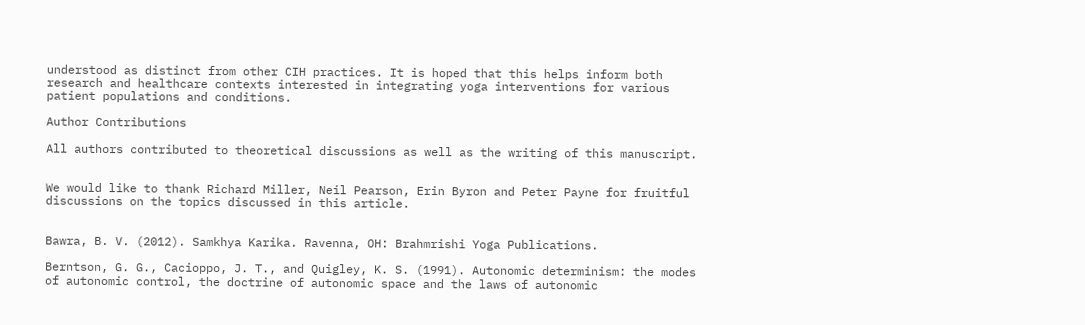understood as distinct from other CIH practices. It is hoped that this helps inform both research and healthcare contexts interested in integrating yoga interventions for various patient populations and conditions.

Author Contributions

All authors contributed to theoretical discussions as well as the writing of this manuscript.


We would like to thank Richard Miller, Neil Pearson, Erin Byron and Peter Payne for fruitful discussions on the topics discussed in this article.


Bawra, B. V. (2012). Samkhya Karika. Ravenna, OH: Brahmrishi Yoga Publications.

Berntson, G. G., Cacioppo, J. T., and Quigley, K. S. (1991). Autonomic determinism: the modes of autonomic control, the doctrine of autonomic space and the laws of autonomic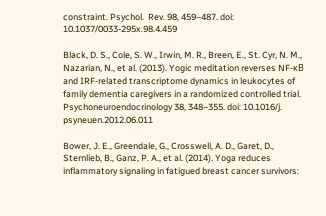constraint. Psychol.  Rev. 98, 459–487. doi: 10.1037/0033-295x.98.4.459

Black, D. S., Cole, S. W., Irwin, M. R., Breen, E., St. Cyr, N. M., Nazarian, N., et al. (2013). Yogic meditation reverses NF-κB and IRF-related transcriptome dynamics in leukocytes of family dementia caregivers in a randomized controlled trial. Psychoneuroendocrinology 38, 348–355. doi: 10.1016/j. psyneuen.2012.06.011

Bower, J. E., Greendale, G., Crosswell, A. D., Garet, D., Sternlieb, B., Ganz, P. A., et al. (2014). Yoga reduces inflammatory signaling in fatigued breast cancer survivors: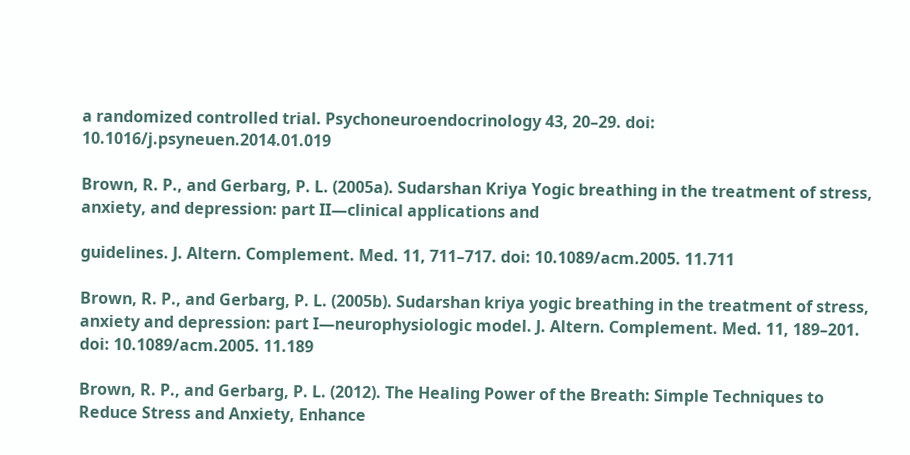a randomized controlled trial. Psychoneuroendocrinology 43, 20–29. doi: 10.1016/j.psyneuen.2014.01.019

Brown, R. P., and Gerbarg, P. L. (2005a). Sudarshan Kriya Yogic breathing in the treatment of stress, anxiety, and depression: part II—clinical applications and

guidelines. J. Altern. Complement. Med. 11, 711–717. doi: 10.1089/acm.2005. 11.711

Brown, R. P., and Gerbarg, P. L. (2005b). Sudarshan kriya yogic breathing in the treatment of stress, anxiety and depression: part I—neurophysiologic model. J. Altern. Complement. Med. 11, 189–201. doi: 10.1089/acm.2005. 11.189

Brown, R. P., and Gerbarg, P. L. (2012). The Healing Power of the Breath: Simple Techniques to Reduce Stress and Anxiety, Enhance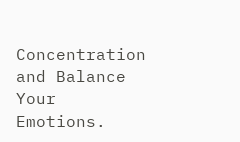Concentration and Balance Your Emotions.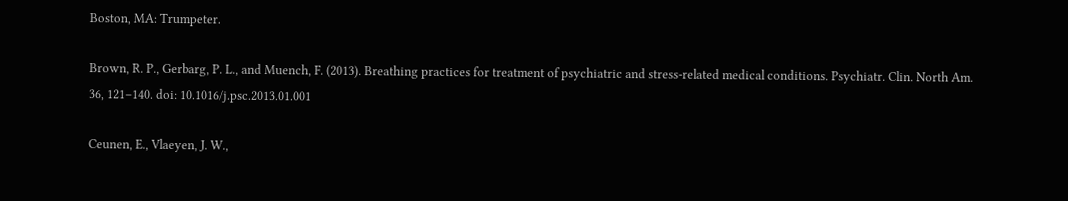Boston, MA: Trumpeter.

Brown, R. P., Gerbarg, P. L., and Muench, F. (2013). Breathing practices for treatment of psychiatric and stress-related medical conditions. Psychiatr. Clin. North Am. 36, 121–140. doi: 10.1016/j.psc.2013.01.001

Ceunen, E., Vlaeyen, J. W.,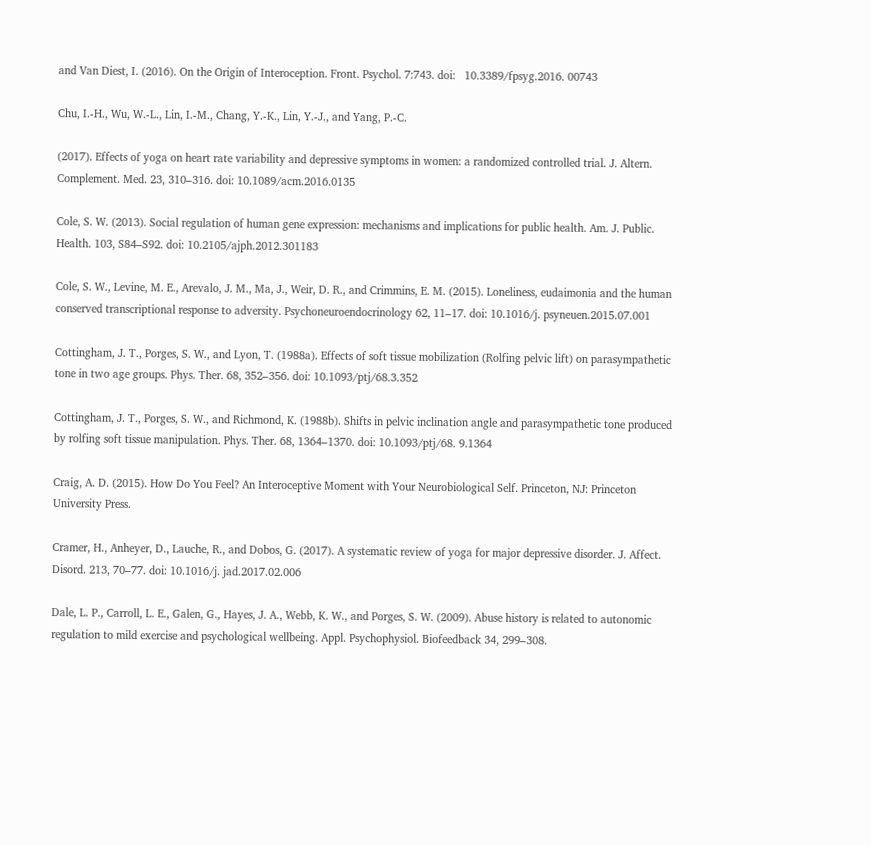and Van Diest, I. (2016). On the Origin of Interoception. Front. Psychol. 7:743. doi:   10.3389/fpsyg.2016. 00743

Chu, I.-H., Wu, W.-L., Lin, I.-M., Chang, Y.-K., Lin, Y.-J., and Yang, P.-C.

(2017). Effects of yoga on heart rate variability and depressive symptoms in women: a randomized controlled trial. J. Altern. Complement. Med. 23, 310–316. doi: 10.1089/acm.2016.0135

Cole, S. W. (2013). Social regulation of human gene expression: mechanisms and implications for public health. Am. J. Public. Health. 103, S84–S92. doi: 10.2105/ajph.2012.301183

Cole, S. W., Levine, M. E., Arevalo, J. M., Ma, J., Weir, D. R., and Crimmins, E. M. (2015). Loneliness, eudaimonia and the human conserved transcriptional response to adversity. Psychoneuroendocrinology 62, 11–17. doi: 10.1016/j. psyneuen.2015.07.001

Cottingham, J. T., Porges, S. W., and Lyon, T. (1988a). Effects of soft tissue mobilization (Rolfing pelvic lift) on parasympathetic tone in two age groups. Phys. Ther. 68, 352–356. doi: 10.1093/ptj/68.3.352

Cottingham, J. T., Porges, S. W., and Richmond, K. (1988b). Shifts in pelvic inclination angle and parasympathetic tone produced by rolfing soft tissue manipulation. Phys. Ther. 68, 1364–1370. doi: 10.1093/ptj/68. 9.1364

Craig, A. D. (2015). How Do You Feel? An Interoceptive Moment with Your Neurobiological Self. Princeton, NJ: Princeton University Press.

Cramer, H., Anheyer, D., Lauche, R., and Dobos, G. (2017). A systematic review of yoga for major depressive disorder. J. Affect. Disord. 213, 70–77. doi: 10.1016/j. jad.2017.02.006

Dale, L. P., Carroll, L. E., Galen, G., Hayes, J. A., Webb, K. W., and Porges, S. W. (2009). Abuse history is related to autonomic regulation to mild exercise and psychological wellbeing. Appl. Psychophysiol. Biofeedback 34, 299–308.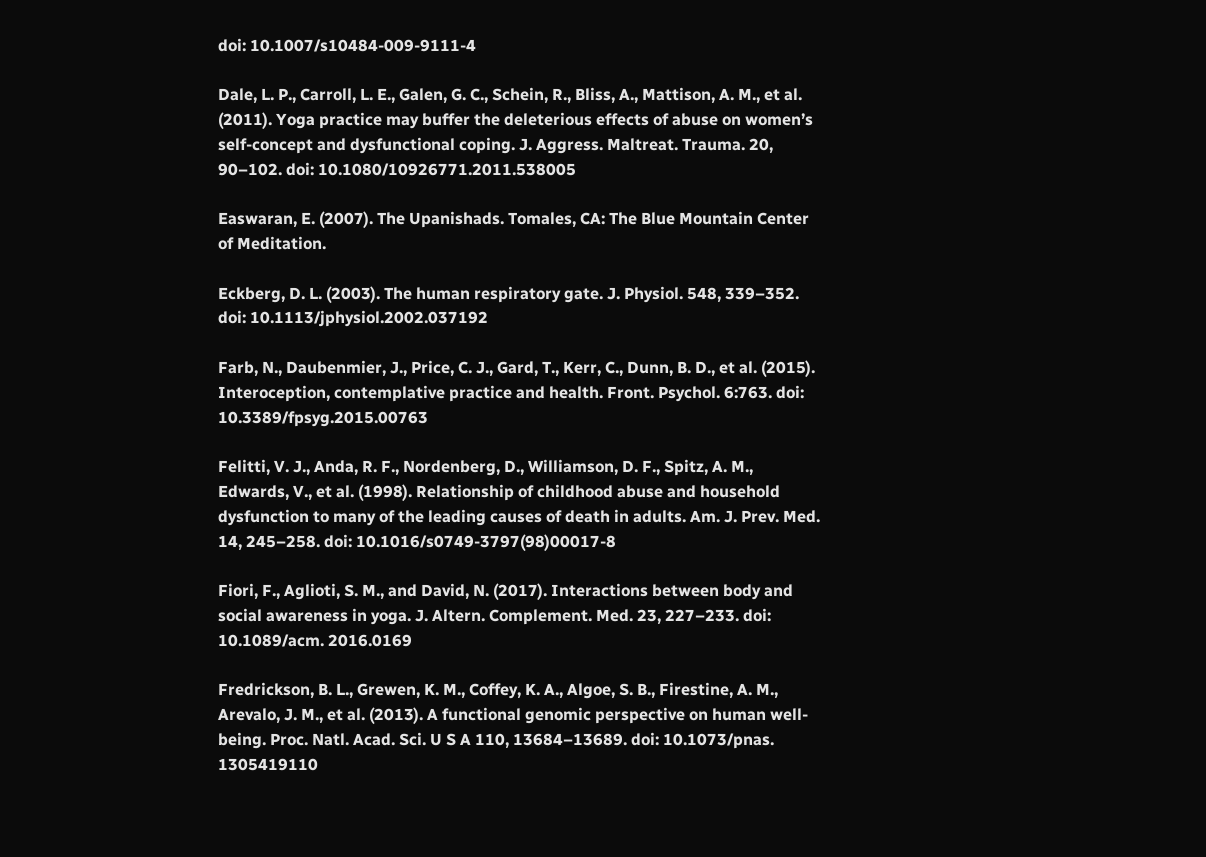doi: 10.1007/s10484-009-9111-4

Dale, L. P., Carroll, L. E., Galen, G. C., Schein, R., Bliss, A., Mattison, A. M., et al. (2011). Yoga practice may buffer the deleterious effects of abuse on women’s self-concept and dysfunctional coping. J. Aggress. Maltreat. Trauma. 20, 90–102. doi: 10.1080/10926771.2011.538005

Easwaran, E. (2007). The Upanishads. Tomales, CA: The Blue Mountain Center of Meditation.

Eckberg, D. L. (2003). The human respiratory gate. J. Physiol. 548, 339–352. doi: 10.1113/jphysiol.2002.037192

Farb, N., Daubenmier, J., Price, C. J., Gard, T., Kerr, C., Dunn, B. D., et al. (2015). Interoception, contemplative practice and health. Front. Psychol. 6:763. doi: 10.3389/fpsyg.2015.00763

Felitti, V. J., Anda, R. F., Nordenberg, D., Williamson, D. F., Spitz, A. M., Edwards, V., et al. (1998). Relationship of childhood abuse and household dysfunction to many of the leading causes of death in adults. Am. J. Prev. Med. 14, 245–258. doi: 10.1016/s0749-3797(98)00017-8

Fiori, F., Aglioti, S. M., and David, N. (2017). Interactions between body and social awareness in yoga. J. Altern. Complement. Med. 23, 227–233. doi: 10.1089/acm. 2016.0169

Fredrickson, B. L., Grewen, K. M., Coffey, K. A., Algoe, S. B., Firestine, A. M., Arevalo, J. M., et al. (2013). A functional genomic perspective on human well-being. Proc. Natl. Acad. Sci. U S A 110, 13684–13689. doi: 10.1073/pnas. 1305419110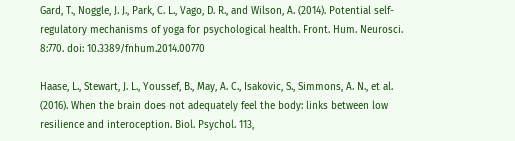Gard, T., Noggle, J. J., Park, C. L., Vago, D. R., and Wilson, A. (2014). Potential self-regulatory mechanisms of yoga for psychological health. Front. Hum. Neurosci. 8:770. doi: 10.3389/fnhum.2014.00770

Haase, L., Stewart, J. L., Youssef, B., May, A. C., Isakovic, S., Simmons, A. N., et al. (2016). When the brain does not adequately feel the body: links between low resilience and interoception. Biol. Psychol. 113,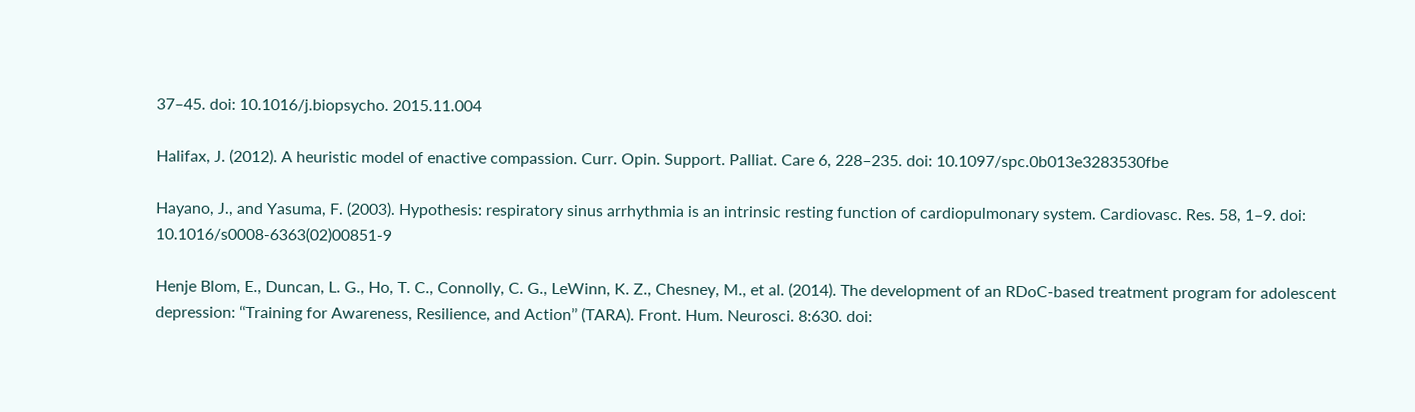37–45. doi: 10.1016/j.biopsycho. 2015.11.004

Halifax, J. (2012). A heuristic model of enactive compassion. Curr. Opin. Support. Palliat. Care 6, 228–235. doi: 10.1097/spc.0b013e3283530fbe

Hayano, J., and Yasuma, F. (2003). Hypothesis: respiratory sinus arrhythmia is an intrinsic resting function of cardiopulmonary system. Cardiovasc. Res. 58, 1–9. doi: 10.1016/s0008-6363(02)00851-9

Henje Blom, E., Duncan, L. G., Ho, T. C., Connolly, C. G., LeWinn, K. Z., Chesney, M., et al. (2014). The development of an RDoC-based treatment program for adolescent depression: ‘‘Training for Awareness, Resilience, and Action’’ (TARA). Front. Hum. Neurosci. 8:630. doi: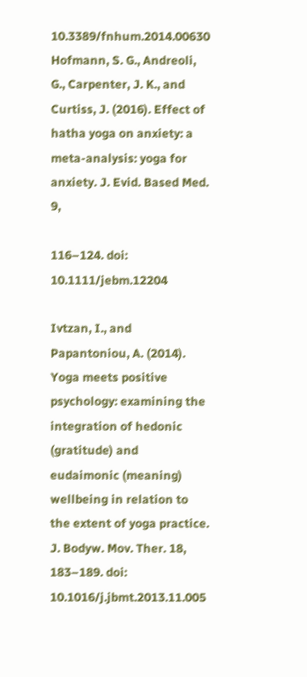10.3389/fnhum.2014.00630 Hofmann, S. G., Andreoli, G., Carpenter, J. K., and Curtiss, J. (2016). Effect of hatha yoga on anxiety: a meta-analysis: yoga for anxiety. J. Evid. Based Med. 9,

116–124. doi: 10.1111/jebm.12204

Ivtzan, I., and Papantoniou, A. (2014). Yoga meets positive psychology: examining the integration of hedonic (gratitude) and eudaimonic (meaning) wellbeing in relation to the extent of yoga practice. J. Bodyw. Mov. Ther. 18, 183–189. doi: 10.1016/j.jbmt.2013.11.005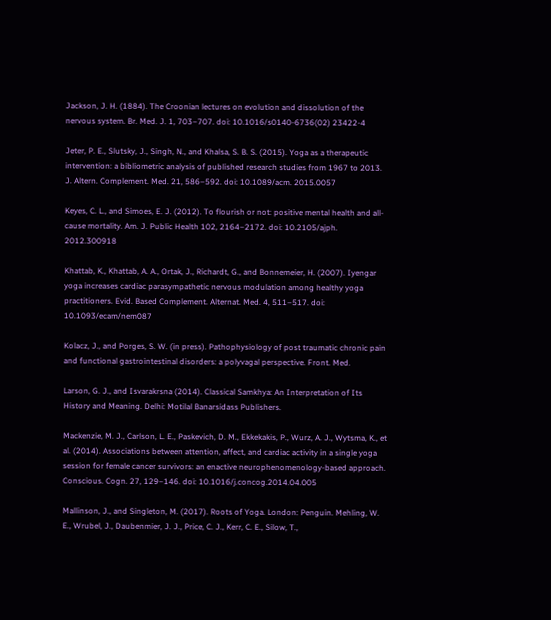Jackson, J. H. (1884). The Croonian lectures on evolution and dissolution of the nervous system. Br. Med. J. 1, 703–707. doi: 10.1016/s0140-6736(02) 23422-4

Jeter, P. E., Slutsky, J., Singh, N., and Khalsa, S. B. S. (2015). Yoga as a therapeutic intervention: a bibliometric analysis of published research studies from 1967 to 2013. J. Altern. Complement. Med. 21, 586–592. doi: 10.1089/acm. 2015.0057

Keyes, C. L., and Simoes, E. J. (2012). To flourish or not: positive mental health and all-cause mortality. Am. J. Public Health 102, 2164–2172. doi: 10.2105/ajph. 2012.300918

Khattab, K., Khattab, A. A., Ortak, J., Richardt, G., and Bonnemeier, H. (2007). Iyengar yoga increases cardiac parasympathetic nervous modulation among healthy yoga practitioners. Evid. Based Complement. Alternat. Med. 4, 511–517. doi: 10.1093/ecam/nem087

Kolacz, J., and Porges, S. W. (in press). Pathophysiology of post traumatic chronic pain and functional gastrointestinal disorders: a polyvagal perspective. Front. Med.

Larson, G. J., and Isvarakrsna (2014). Classical Samkhya: An Interpretation of Its History and Meaning. Delhi: Motilal Banarsidass Publishers.

Mackenzie, M. J., Carlson, L. E., Paskevich, D. M., Ekkekakis, P., Wurz, A. J., Wytsma, K., et al. (2014). Associations between attention, affect, and cardiac activity in a single yoga session for female cancer survivors: an enactive neurophenomenology-based approach. Conscious. Cogn. 27, 129–146. doi: 10.1016/j.concog.2014.04.005

Mallinson, J., and Singleton, M. (2017). Roots of Yoga. London: Penguin. Mehling, W. E., Wrubel, J., Daubenmier, J. J., Price, C. J., Kerr, C. E., Silow, T.,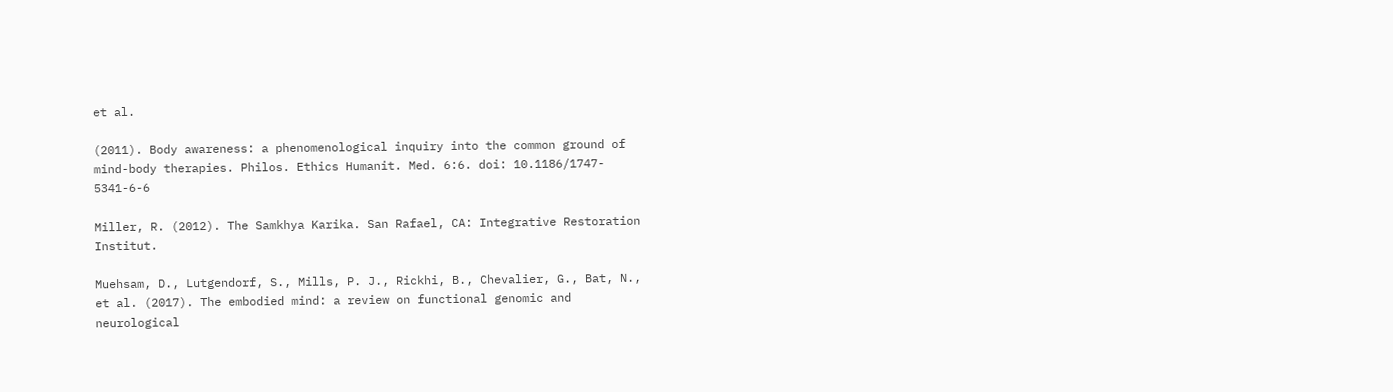et al.

(2011). Body awareness: a phenomenological inquiry into the common ground of mind-body therapies. Philos. Ethics Humanit. Med. 6:6. doi: 10.1186/1747- 5341-6-6

Miller, R. (2012). The Samkhya Karika. San Rafael, CA: Integrative Restoration Institut.

Muehsam, D., Lutgendorf, S., Mills, P. J., Rickhi, B., Chevalier, G., Bat, N., et al. (2017). The embodied mind: a review on functional genomic and neurological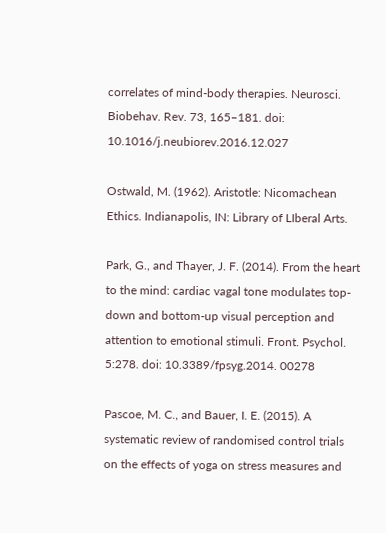correlates of mind-body therapies. Neurosci. Biobehav. Rev. 73, 165–181. doi: 10.1016/j.neubiorev.2016.12.027

Ostwald, M. (1962). Aristotle: Nicomachean Ethics. Indianapolis, IN: Library of LIberal Arts.

Park, G., and Thayer, J. F. (2014). From the heart to the mind: cardiac vagal tone modulates top-down and bottom-up visual perception and attention to emotional stimuli. Front. Psychol. 5:278. doi: 10.3389/fpsyg.2014. 00278

Pascoe, M. C., and Bauer, I. E. (2015). A systematic review of randomised control trials on the effects of yoga on stress measures and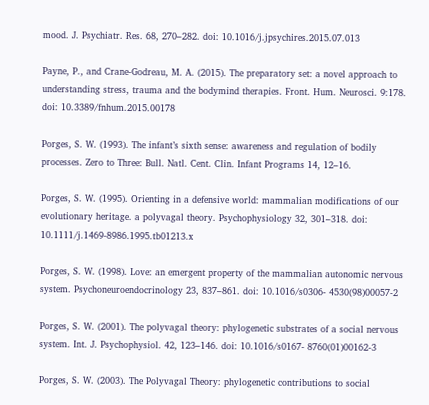mood. J. Psychiatr. Res. 68, 270–282. doi: 10.1016/j.jpsychires.2015.07.013

Payne, P., and Crane-Godreau, M. A. (2015). The preparatory set: a novel approach to understanding stress, trauma and the bodymind therapies. Front. Hum. Neurosci. 9:178. doi: 10.3389/fnhum.2015.00178

Porges, S. W. (1993). The infant’s sixth sense: awareness and regulation of bodily processes. Zero to Three: Bull. Natl. Cent. Clin. Infant Programs 14, 12–16.

Porges, S. W. (1995). Orienting in a defensive world: mammalian modifications of our evolutionary heritage. a polyvagal theory. Psychophysiology 32, 301–318. doi: 10.1111/j.1469-8986.1995.tb01213.x

Porges, S. W. (1998). Love: an emergent property of the mammalian autonomic nervous system. Psychoneuroendocrinology 23, 837–861. doi: 10.1016/s0306- 4530(98)00057-2

Porges, S. W. (2001). The polyvagal theory: phylogenetic substrates of a social nervous system. Int. J. Psychophysiol. 42, 123–146. doi: 10.1016/s0167- 8760(01)00162-3

Porges, S. W. (2003). The Polyvagal Theory: phylogenetic contributions to social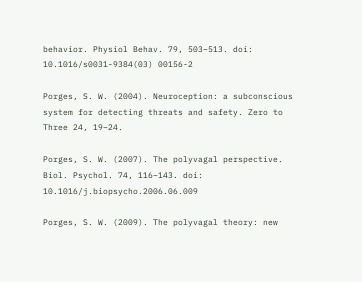behavior. Physiol Behav. 79, 503–513. doi: 10.1016/s0031-9384(03) 00156-2

Porges, S. W. (2004). Neuroception: a subconscious system for detecting threats and safety. Zero to Three 24, 19–24.

Porges, S. W. (2007). The polyvagal perspective. Biol. Psychol. 74, 116–143. doi: 10.1016/j.biopsycho.2006.06.009

Porges, S. W. (2009). The polyvagal theory: new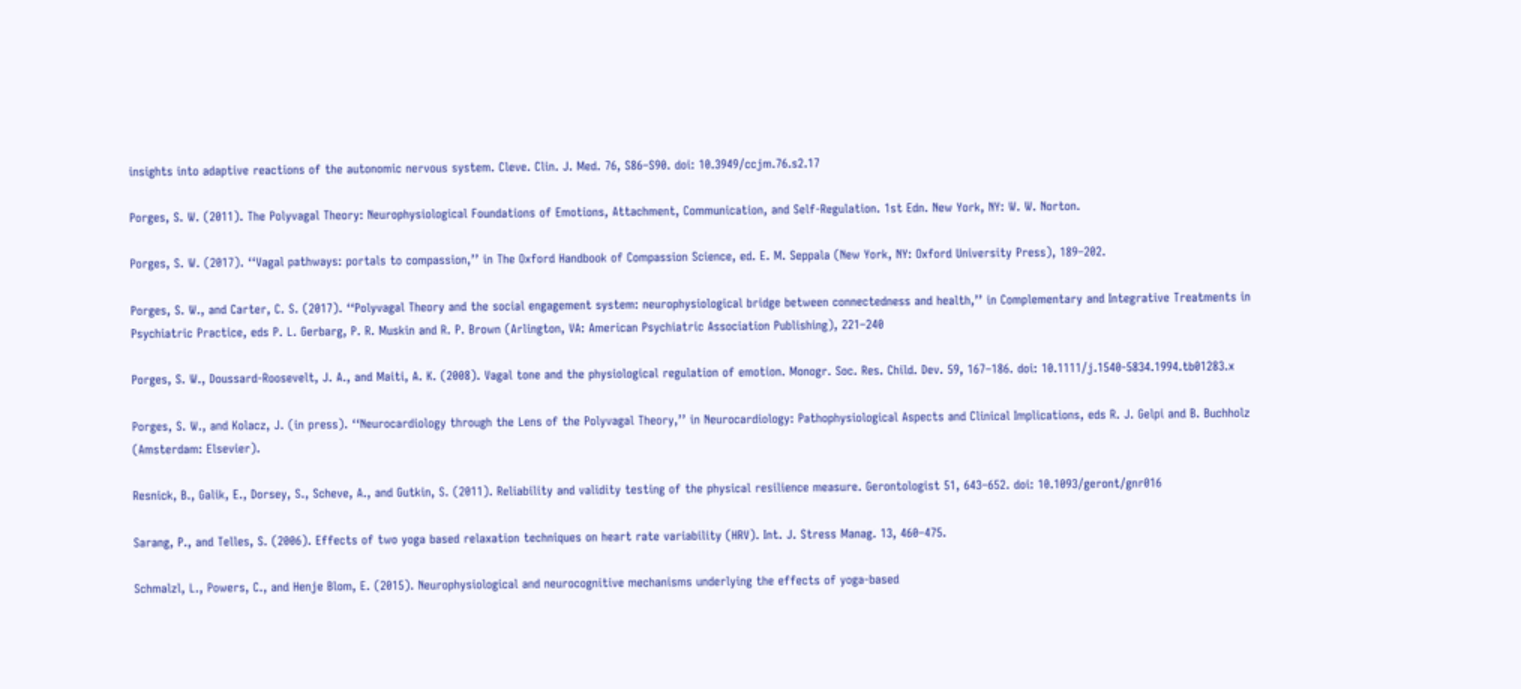insights into adaptive reactions of the autonomic nervous system. Cleve. Clin. J. Med. 76, S86–S90. doi: 10.3949/ccjm.76.s2.17

Porges, S. W. (2011). The Polyvagal Theory: Neurophysiological Foundations of Emotions, Attachment, Communication, and Self-Regulation. 1st Edn. New York, NY: W. W. Norton.

Porges, S. W. (2017). ‘‘Vagal pathways: portals to compassion,’’ in The Oxford Handbook of Compassion Science, ed. E. M. Seppala (New York, NY: Oxford University Press), 189–202.

Porges, S. W., and Carter, C. S. (2017). ‘‘Polyvagal Theory and the social engagement system: neurophysiological bridge between connectedness and health,’’ in Complementary and Integrative Treatments in Psychiatric Practice, eds P. L. Gerbarg, P. R. Muskin and R. P. Brown (Arlington, VA: American Psychiatric Association Publishing), 221–240

Porges, S. W., Doussard-Roosevelt, J. A., and Maiti, A. K. (2008). Vagal tone and the physiological regulation of emotion. Monogr. Soc. Res. Child. Dev. 59, 167–186. doi: 10.1111/j.1540-5834.1994.tb01283.x

Porges, S. W., and Kolacz, J. (in press). ‘‘Neurocardiology through the Lens of the Polyvagal Theory,’’ in Neurocardiology: Pathophysiological Aspects and Clinical Implications, eds R. J. Gelpi and B. Buchholz (Amsterdam: Elsevier).

Resnick, B., Galik, E., Dorsey, S., Scheve, A., and Gutkin, S. (2011). Reliability and validity testing of the physical resilience measure. Gerontologist 51, 643–652. doi: 10.1093/geront/gnr016

Sarang, P., and Telles, S. (2006). Effects of two yoga based relaxation techniques on heart rate variability (HRV). Int. J. Stress Manag. 13, 460–475.

Schmalzl, L., Powers, C., and Henje Blom, E. (2015). Neurophysiological and neurocognitive mechanisms underlying the effects of yoga-based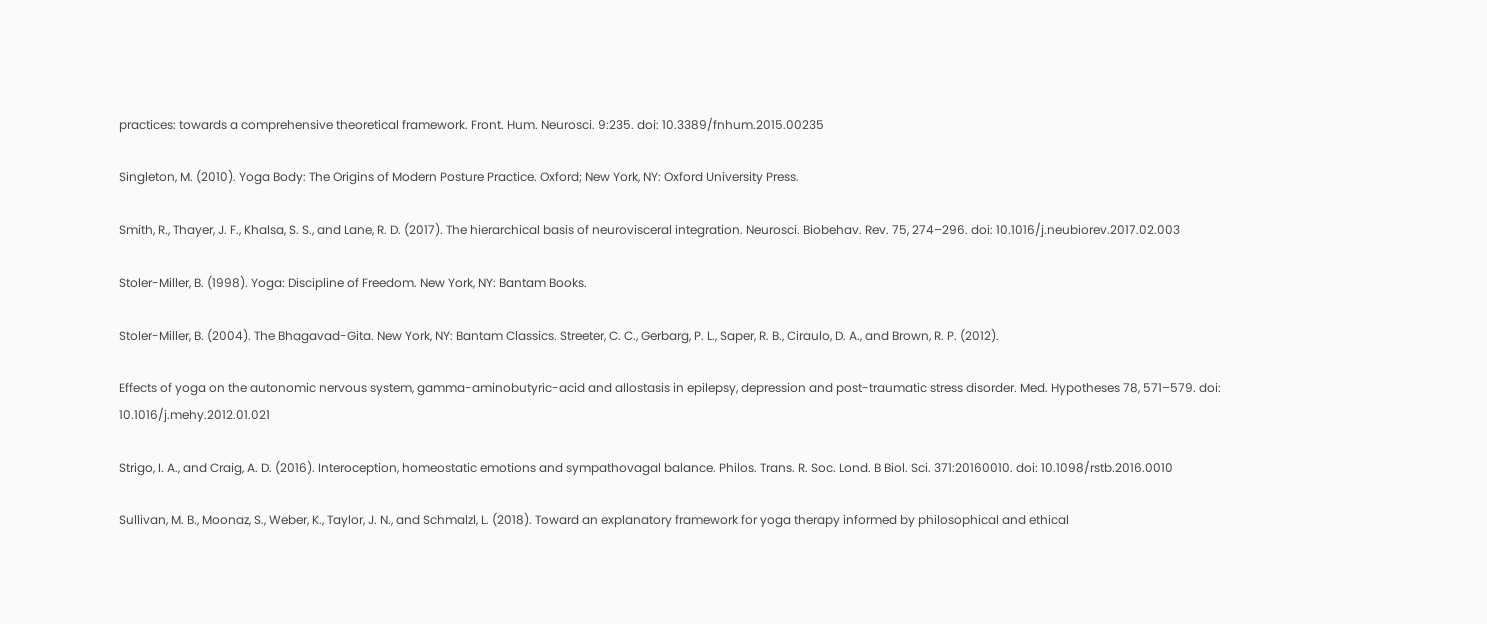practices: towards a comprehensive theoretical framework. Front. Hum. Neurosci. 9:235. doi: 10.3389/fnhum.2015.00235

Singleton, M. (2010). Yoga Body: The Origins of Modern Posture Practice. Oxford; New York, NY: Oxford University Press.

Smith, R., Thayer, J. F., Khalsa, S. S., and Lane, R. D. (2017). The hierarchical basis of neurovisceral integration. Neurosci. Biobehav. Rev. 75, 274–296. doi: 10.1016/j.neubiorev.2017.02.003

Stoler-Miller, B. (1998). Yoga: Discipline of Freedom. New York, NY: Bantam Books.

Stoler-Miller, B. (2004). The Bhagavad-Gita. New York, NY: Bantam Classics. Streeter, C. C., Gerbarg, P. L., Saper, R. B., Ciraulo, D. A., and Brown, R. P. (2012).

Effects of yoga on the autonomic nervous system, gamma-aminobutyric-acid and allostasis in epilepsy, depression and post-traumatic stress disorder. Med. Hypotheses 78, 571–579. doi: 10.1016/j.mehy.2012.01.021

Strigo, I. A., and Craig, A. D. (2016). Interoception, homeostatic emotions and sympathovagal balance. Philos. Trans. R. Soc. Lond. B Biol. Sci. 371:20160010. doi: 10.1098/rstb.2016.0010

Sullivan, M. B., Moonaz, S., Weber, K., Taylor, J. N., and Schmalzl, L. (2018). Toward an explanatory framework for yoga therapy informed by philosophical and ethical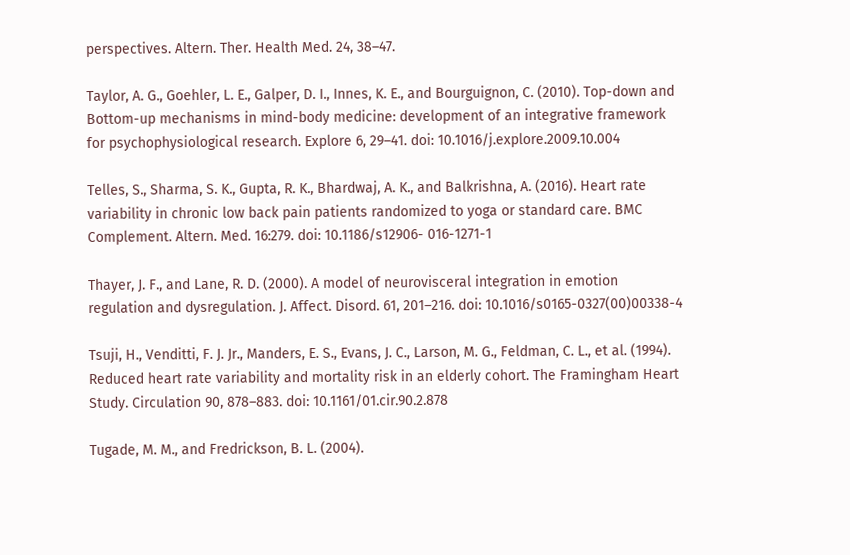perspectives. Altern. Ther. Health Med. 24, 38–47.

Taylor, A. G., Goehler, L. E., Galper, D. I., Innes, K. E., and Bourguignon, C. (2010). Top-down and Bottom-up mechanisms in mind-body medicine: development of an integrative framework for psychophysiological research. Explore 6, 29–41. doi: 10.1016/j.explore.2009.10.004

Telles, S., Sharma, S. K., Gupta, R. K., Bhardwaj, A. K., and Balkrishna, A. (2016). Heart rate variability in chronic low back pain patients randomized to yoga or standard care. BMC Complement. Altern. Med. 16:279. doi: 10.1186/s12906- 016-1271-1

Thayer, J. F., and Lane, R. D. (2000). A model of neurovisceral integration in emotion regulation and dysregulation. J. Affect. Disord. 61, 201–216. doi: 10.1016/s0165-0327(00)00338-4

Tsuji, H., Venditti, F. J. Jr., Manders, E. S., Evans, J. C., Larson, M. G., Feldman, C. L., et al. (1994). Reduced heart rate variability and mortality risk in an elderly cohort. The Framingham Heart Study. Circulation 90, 878–883. doi: 10.1161/01.cir.90.2.878

Tugade, M. M., and Fredrickson, B. L. (2004).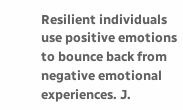Resilient individuals use positive emotions to bounce back from negative emotional experiences. J.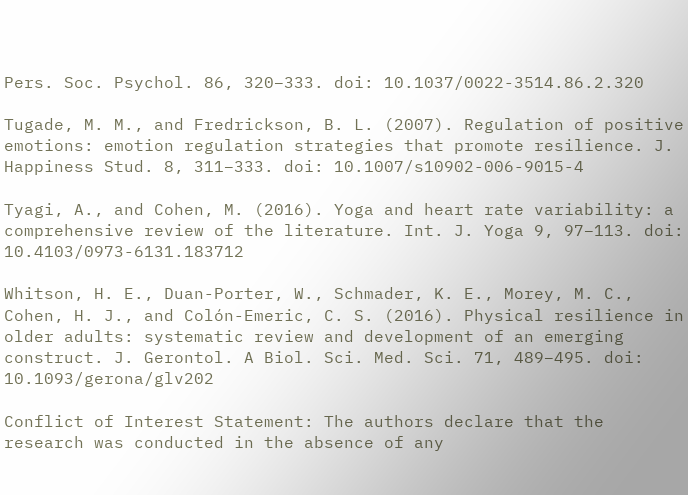Pers. Soc. Psychol. 86, 320–333. doi: 10.1037/0022-3514.86.2.320

Tugade, M. M., and Fredrickson, B. L. (2007). Regulation of positive emotions: emotion regulation strategies that promote resilience. J. Happiness Stud. 8, 311–333. doi: 10.1007/s10902-006-9015-4

Tyagi, A., and Cohen, M. (2016). Yoga and heart rate variability: a comprehensive review of the literature. Int. J. Yoga 9, 97–113. doi: 10.4103/0973-6131.183712

Whitson, H. E., Duan-Porter, W., Schmader, K. E., Morey, M. C., Cohen, H. J., and Colón-Emeric, C. S. (2016). Physical resilience in older adults: systematic review and development of an emerging construct. J. Gerontol. A Biol. Sci. Med. Sci. 71, 489–495. doi: 10.1093/gerona/glv202

Conflict of Interest Statement: The authors declare that the research was conducted in the absence of any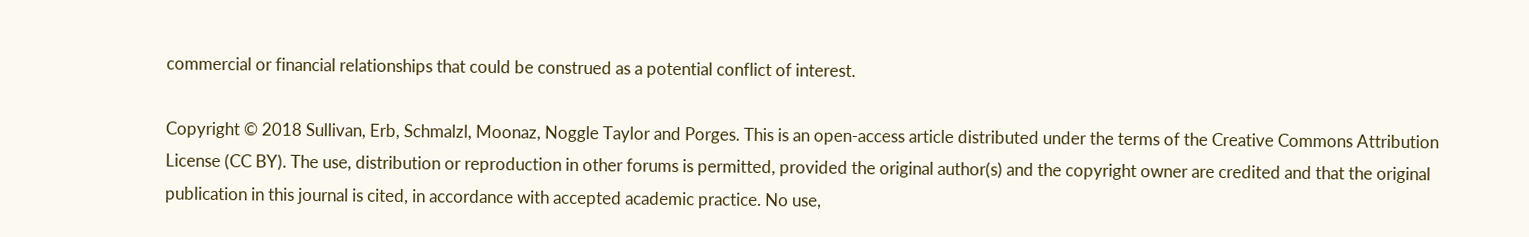commercial or financial relationships that could be construed as a potential conflict of interest.

Copyright © 2018 Sullivan, Erb, Schmalzl, Moonaz, Noggle Taylor and Porges. This is an open-access article distributed under the terms of the Creative Commons Attribution License (CC BY). The use, distribution or reproduction in other forums is permitted, provided the original author(s) and the copyright owner are credited and that the original publication in this journal is cited, in accordance with accepted academic practice. No use,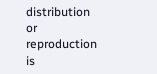distribution or reproduction is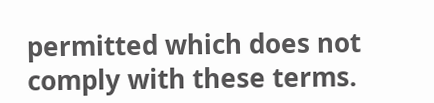permitted which does not comply with these terms.